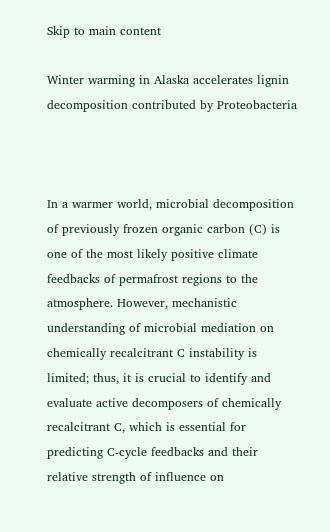Skip to main content

Winter warming in Alaska accelerates lignin decomposition contributed by Proteobacteria



In a warmer world, microbial decomposition of previously frozen organic carbon (C) is one of the most likely positive climate feedbacks of permafrost regions to the atmosphere. However, mechanistic understanding of microbial mediation on chemically recalcitrant C instability is limited; thus, it is crucial to identify and evaluate active decomposers of chemically recalcitrant C, which is essential for predicting C-cycle feedbacks and their relative strength of influence on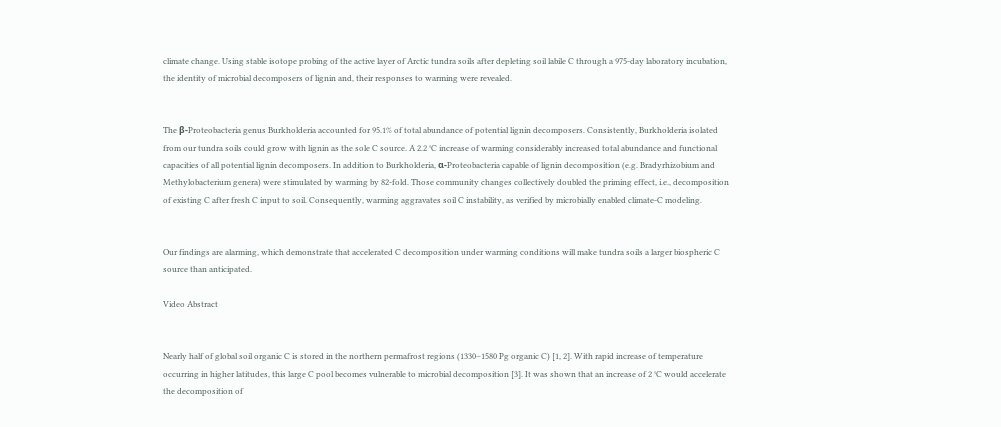climate change. Using stable isotope probing of the active layer of Arctic tundra soils after depleting soil labile C through a 975-day laboratory incubation, the identity of microbial decomposers of lignin and, their responses to warming were revealed.


The β-Proteobacteria genus Burkholderia accounted for 95.1% of total abundance of potential lignin decomposers. Consistently, Burkholderia isolated from our tundra soils could grow with lignin as the sole C source. A 2.2 °C increase of warming considerably increased total abundance and functional capacities of all potential lignin decomposers. In addition to Burkholderia, α-Proteobacteria capable of lignin decomposition (e.g. Bradyrhizobium and Methylobacterium genera) were stimulated by warming by 82-fold. Those community changes collectively doubled the priming effect, i.e., decomposition of existing C after fresh C input to soil. Consequently, warming aggravates soil C instability, as verified by microbially enabled climate-C modeling.


Our findings are alarming, which demonstrate that accelerated C decomposition under warming conditions will make tundra soils a larger biospheric C source than anticipated.

Video Abstract


Nearly half of global soil organic C is stored in the northern permafrost regions (1330–1580 Pg organic C) [1, 2]. With rapid increase of temperature occurring in higher latitudes, this large C pool becomes vulnerable to microbial decomposition [3]. It was shown that an increase of 2 °C would accelerate the decomposition of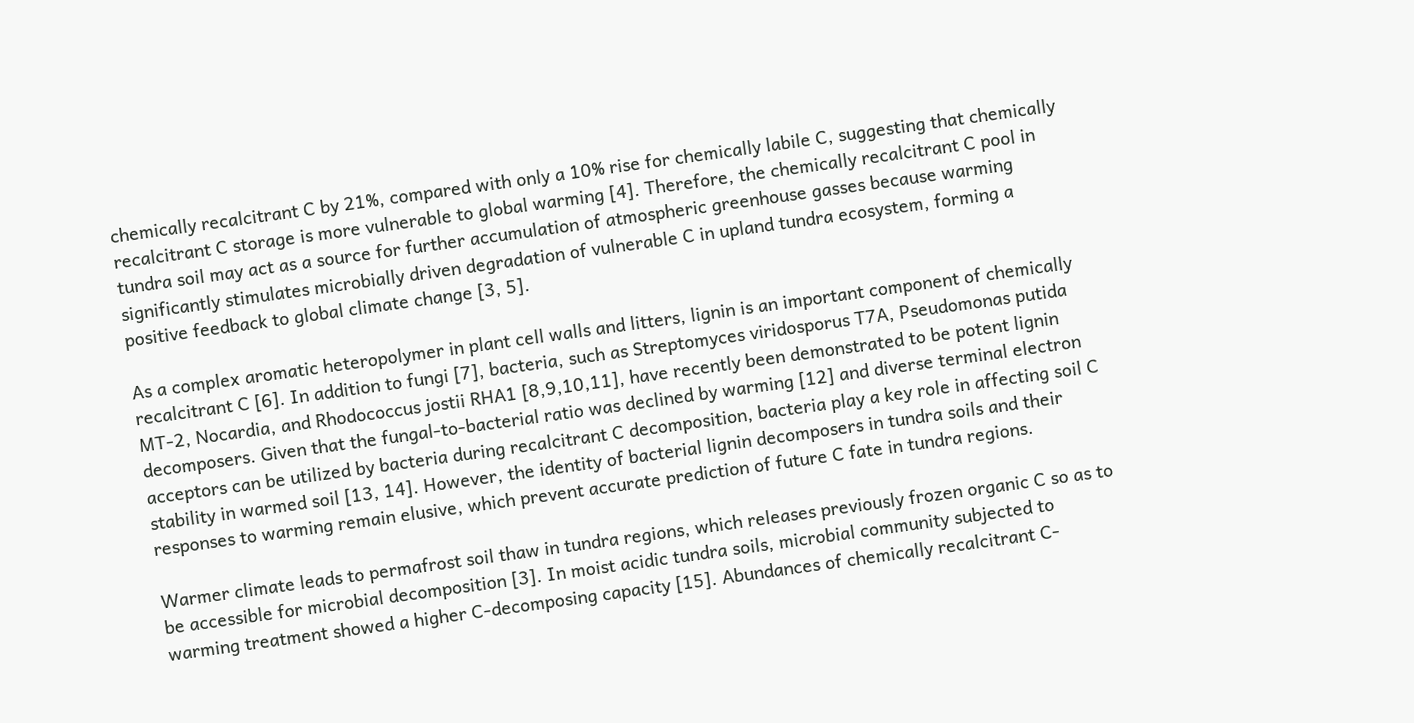chemically recalcitrant C by 21%, compared with only a 10% rise for chemically labile C, suggesting that chemically recalcitrant C storage is more vulnerable to global warming [4]. Therefore, the chemically recalcitrant C pool in tundra soil may act as a source for further accumulation of atmospheric greenhouse gasses because warming significantly stimulates microbially driven degradation of vulnerable C in upland tundra ecosystem, forming a positive feedback to global climate change [3, 5].

As a complex aromatic heteropolymer in plant cell walls and litters, lignin is an important component of chemically recalcitrant C [6]. In addition to fungi [7], bacteria, such as Streptomyces viridosporus T7A, Pseudomonas putida MT-2, Nocardia, and Rhodococcus jostii RHA1 [8,9,10,11], have recently been demonstrated to be potent lignin decomposers. Given that the fungal-to-bacterial ratio was declined by warming [12] and diverse terminal electron acceptors can be utilized by bacteria during recalcitrant C decomposition, bacteria play a key role in affecting soil C stability in warmed soil [13, 14]. However, the identity of bacterial lignin decomposers in tundra soils and their responses to warming remain elusive, which prevent accurate prediction of future C fate in tundra regions.

Warmer climate leads to permafrost soil thaw in tundra regions, which releases previously frozen organic C so as to be accessible for microbial decomposition [3]. In moist acidic tundra soils, microbial community subjected to warming treatment showed a higher C-decomposing capacity [15]. Abundances of chemically recalcitrant C-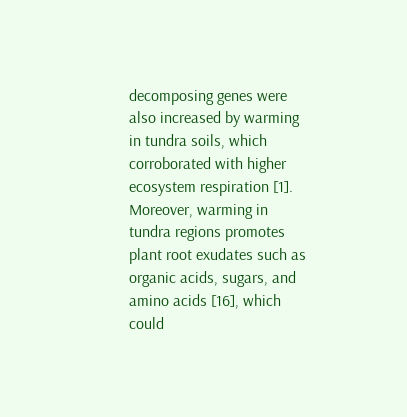decomposing genes were also increased by warming in tundra soils, which corroborated with higher ecosystem respiration [1]. Moreover, warming in tundra regions promotes plant root exudates such as organic acids, sugars, and amino acids [16], which could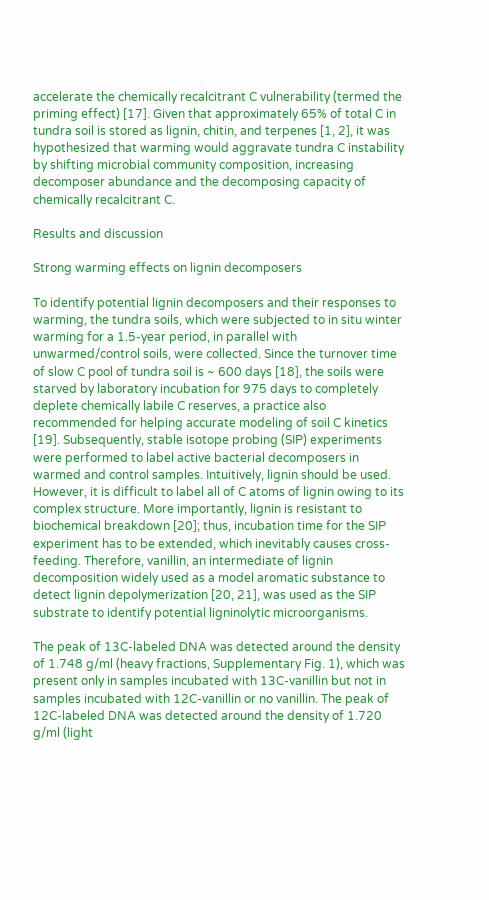accelerate the chemically recalcitrant C vulnerability (termed the priming effect) [17]. Given that approximately 65% of total C in tundra soil is stored as lignin, chitin, and terpenes [1, 2], it was hypothesized that warming would aggravate tundra C instability by shifting microbial community composition, increasing decomposer abundance and the decomposing capacity of chemically recalcitrant C.

Results and discussion

Strong warming effects on lignin decomposers

To identify potential lignin decomposers and their responses to warming, the tundra soils, which were subjected to in situ winter warming for a 1.5-year period, in parallel with unwarmed/control soils, were collected. Since the turnover time of slow C pool of tundra soil is ~ 600 days [18], the soils were starved by laboratory incubation for 975 days to completely deplete chemically labile C reserves, a practice also recommended for helping accurate modeling of soil C kinetics [19]. Subsequently, stable isotope probing (SIP) experiments were performed to label active bacterial decomposers in warmed and control samples. Intuitively, lignin should be used. However, it is difficult to label all of C atoms of lignin owing to its complex structure. More importantly, lignin is resistant to biochemical breakdown [20]; thus, incubation time for the SIP experiment has to be extended, which inevitably causes cross-feeding. Therefore, vanillin, an intermediate of lignin decomposition widely used as a model aromatic substance to detect lignin depolymerization [20, 21], was used as the SIP substrate to identify potential ligninolytic microorganisms.

The peak of 13C-labeled DNA was detected around the density of 1.748 g/ml (heavy fractions, Supplementary Fig. 1), which was present only in samples incubated with 13C-vanillin but not in samples incubated with 12C-vanillin or no vanillin. The peak of 12C-labeled DNA was detected around the density of 1.720 g/ml (light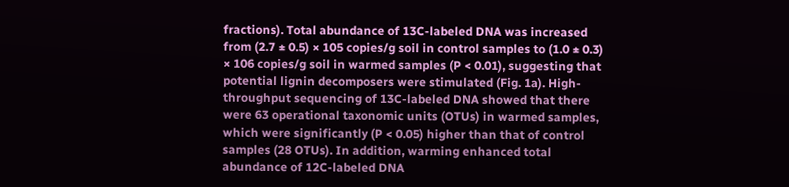fractions). Total abundance of 13C-labeled DNA was increased from (2.7 ± 0.5) × 105 copies/g soil in control samples to (1.0 ± 0.3) × 106 copies/g soil in warmed samples (P < 0.01), suggesting that potential lignin decomposers were stimulated (Fig. 1a). High-throughput sequencing of 13C-labeled DNA showed that there were 63 operational taxonomic units (OTUs) in warmed samples, which were significantly (P < 0.05) higher than that of control samples (28 OTUs). In addition, warming enhanced total abundance of 12C-labeled DNA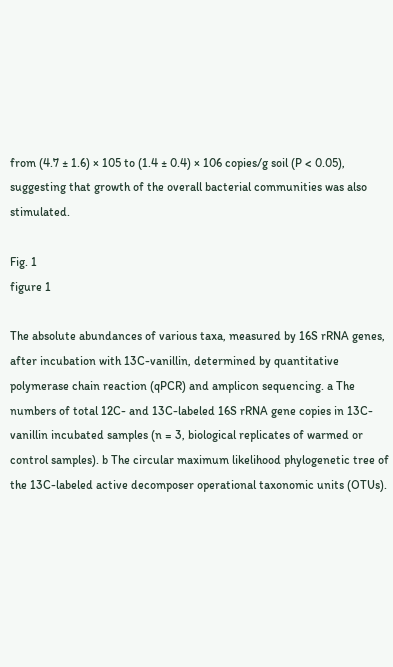from (4.7 ± 1.6) × 105 to (1.4 ± 0.4) × 106 copies/g soil (P < 0.05), suggesting that growth of the overall bacterial communities was also stimulated.

Fig. 1
figure 1

The absolute abundances of various taxa, measured by 16S rRNA genes, after incubation with 13C-vanillin, determined by quantitative polymerase chain reaction (qPCR) and amplicon sequencing. a The numbers of total 12C- and 13C-labeled 16S rRNA gene copies in 13C-vanillin incubated samples (n = 3, biological replicates of warmed or control samples). b The circular maximum likelihood phylogenetic tree of the 13C-labeled active decomposer operational taxonomic units (OTUs).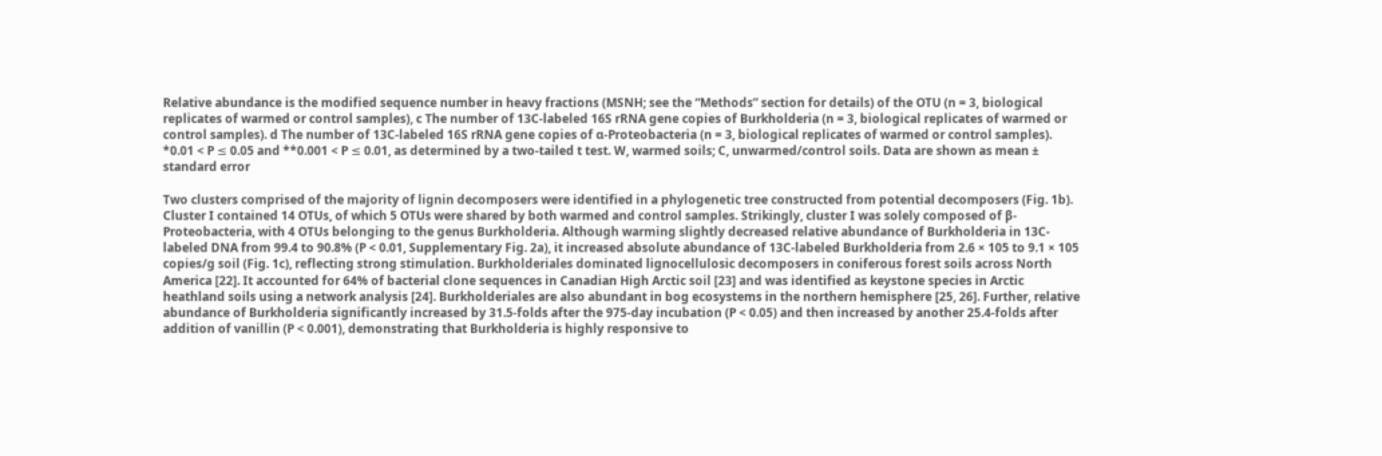Relative abundance is the modified sequence number in heavy fractions (MSNH; see the “Methods” section for details) of the OTU (n = 3, biological replicates of warmed or control samples), c The number of 13C-labeled 16S rRNA gene copies of Burkholderia (n = 3, biological replicates of warmed or control samples). d The number of 13C-labeled 16S rRNA gene copies of α-Proteobacteria (n = 3, biological replicates of warmed or control samples). *0.01 < P ≤ 0.05 and **0.001 < P ≤ 0.01, as determined by a two-tailed t test. W, warmed soils; C, unwarmed/control soils. Data are shown as mean ± standard error

Two clusters comprised of the majority of lignin decomposers were identified in a phylogenetic tree constructed from potential decomposers (Fig. 1b). Cluster I contained 14 OTUs, of which 5 OTUs were shared by both warmed and control samples. Strikingly, cluster I was solely composed of β-Proteobacteria, with 4 OTUs belonging to the genus Burkholderia. Although warming slightly decreased relative abundance of Burkholderia in 13C-labeled DNA from 99.4 to 90.8% (P < 0.01, Supplementary Fig. 2a), it increased absolute abundance of 13C-labeled Burkholderia from 2.6 × 105 to 9.1 × 105 copies/g soil (Fig. 1c), reflecting strong stimulation. Burkholderiales dominated lignocellulosic decomposers in coniferous forest soils across North America [22]. It accounted for 64% of bacterial clone sequences in Canadian High Arctic soil [23] and was identified as keystone species in Arctic heathland soils using a network analysis [24]. Burkholderiales are also abundant in bog ecosystems in the northern hemisphere [25, 26]. Further, relative abundance of Burkholderia significantly increased by 31.5-folds after the 975-day incubation (P < 0.05) and then increased by another 25.4-folds after addition of vanillin (P < 0.001), demonstrating that Burkholderia is highly responsive to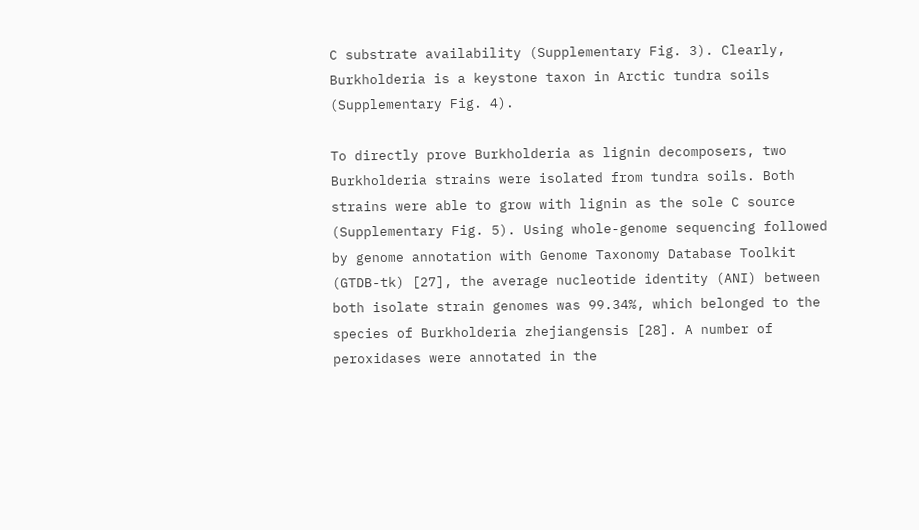C substrate availability (Supplementary Fig. 3). Clearly, Burkholderia is a keystone taxon in Arctic tundra soils (Supplementary Fig. 4).

To directly prove Burkholderia as lignin decomposers, two Burkholderia strains were isolated from tundra soils. Both strains were able to grow with lignin as the sole C source (Supplementary Fig. 5). Using whole-genome sequencing followed by genome annotation with Genome Taxonomy Database Toolkit (GTDB-tk) [27], the average nucleotide identity (ANI) between both isolate strain genomes was 99.34%, which belonged to the species of Burkholderia zhejiangensis [28]. A number of peroxidases were annotated in the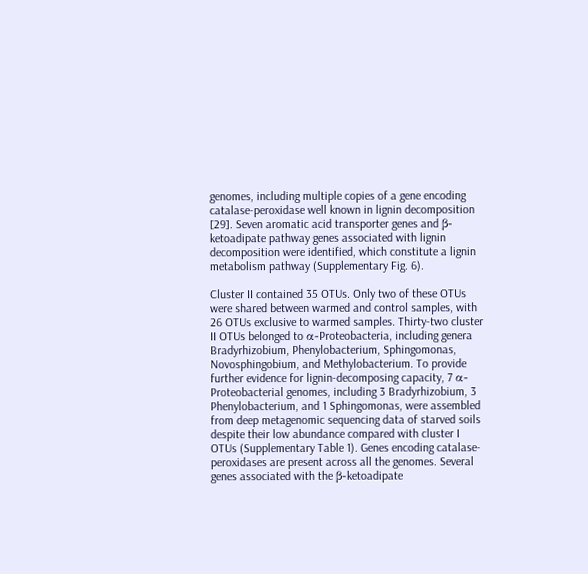genomes, including multiple copies of a gene encoding catalase-peroxidase well known in lignin decomposition [29]. Seven aromatic acid transporter genes and β-ketoadipate pathway genes associated with lignin decomposition were identified, which constitute a lignin metabolism pathway (Supplementary Fig. 6).

Cluster II contained 35 OTUs. Only two of these OTUs were shared between warmed and control samples, with 26 OTUs exclusive to warmed samples. Thirty-two cluster II OTUs belonged to α-Proteobacteria, including genera Bradyrhizobium, Phenylobacterium, Sphingomonas, Novosphingobium, and Methylobacterium. To provide further evidence for lignin-decomposing capacity, 7 α-Proteobacterial genomes, including 3 Bradyrhizobium, 3 Phenylobacterium, and 1 Sphingomonas, were assembled from deep metagenomic sequencing data of starved soils despite their low abundance compared with cluster I OTUs (Supplementary Table 1). Genes encoding catalase-peroxidases are present across all the genomes. Several genes associated with the β-ketoadipate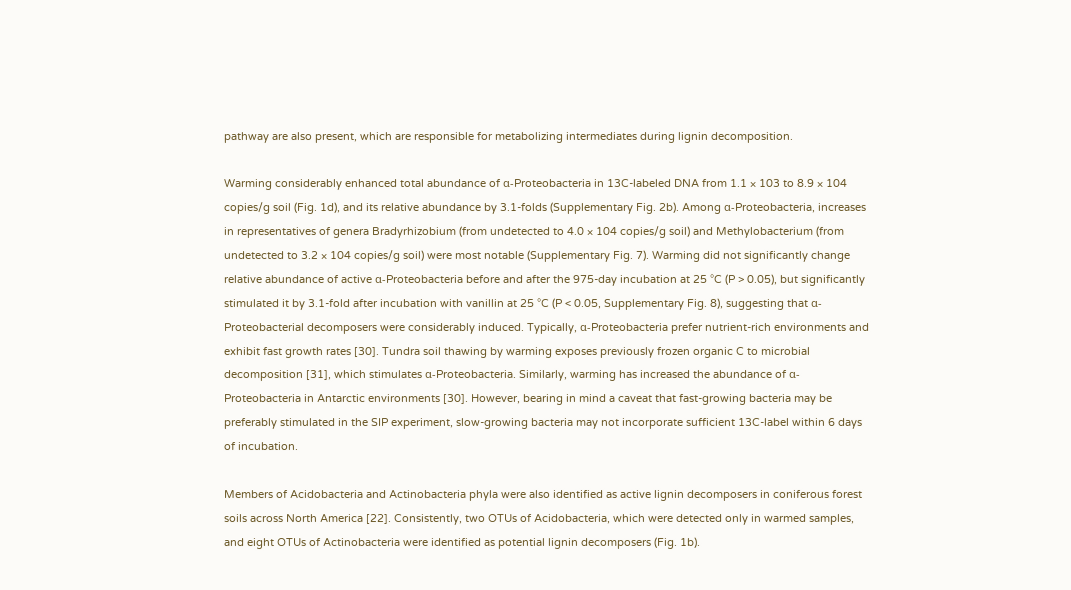pathway are also present, which are responsible for metabolizing intermediates during lignin decomposition.

Warming considerably enhanced total abundance of α-Proteobacteria in 13C-labeled DNA from 1.1 × 103 to 8.9 × 104 copies/g soil (Fig. 1d), and its relative abundance by 3.1-folds (Supplementary Fig. 2b). Among α-Proteobacteria, increases in representatives of genera Bradyrhizobium (from undetected to 4.0 × 104 copies/g soil) and Methylobacterium (from undetected to 3.2 × 104 copies/g soil) were most notable (Supplementary Fig. 7). Warming did not significantly change relative abundance of active α-Proteobacteria before and after the 975-day incubation at 25 °C (P > 0.05), but significantly stimulated it by 3.1-fold after incubation with vanillin at 25 °C (P < 0.05, Supplementary Fig. 8), suggesting that α-Proteobacterial decomposers were considerably induced. Typically, α-Proteobacteria prefer nutrient-rich environments and exhibit fast growth rates [30]. Tundra soil thawing by warming exposes previously frozen organic C to microbial decomposition [31], which stimulates α-Proteobacteria. Similarly, warming has increased the abundance of α-Proteobacteria in Antarctic environments [30]. However, bearing in mind a caveat that fast-growing bacteria may be preferably stimulated in the SIP experiment, slow-growing bacteria may not incorporate sufficient 13C-label within 6 days of incubation.

Members of Acidobacteria and Actinobacteria phyla were also identified as active lignin decomposers in coniferous forest soils across North America [22]. Consistently, two OTUs of Acidobacteria, which were detected only in warmed samples, and eight OTUs of Actinobacteria were identified as potential lignin decomposers (Fig. 1b).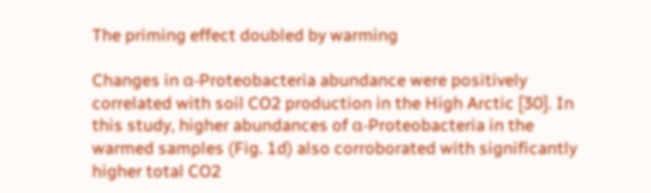The priming effect doubled by warming

Changes in α-Proteobacteria abundance were positively correlated with soil CO2 production in the High Arctic [30]. In this study, higher abundances of α-Proteobacteria in the warmed samples (Fig. 1d) also corroborated with significantly higher total CO2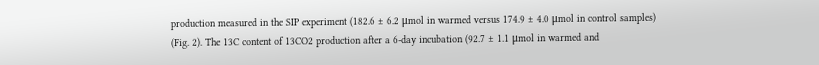production measured in the SIP experiment (182.6 ± 6.2 μmol in warmed versus 174.9 ± 4.0 μmol in control samples) (Fig. 2). The 13C content of 13CO2 production after a 6-day incubation (92.7 ± 1.1 μmol in warmed and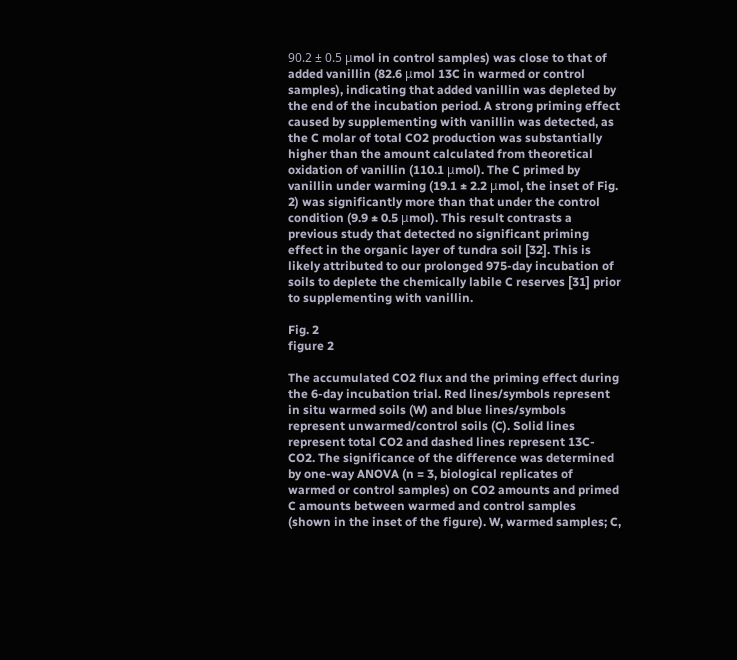90.2 ± 0.5 μmol in control samples) was close to that of added vanillin (82.6 μmol 13C in warmed or control samples), indicating that added vanillin was depleted by the end of the incubation period. A strong priming effect caused by supplementing with vanillin was detected, as the C molar of total CO2 production was substantially higher than the amount calculated from theoretical oxidation of vanillin (110.1 μmol). The C primed by vanillin under warming (19.1 ± 2.2 μmol, the inset of Fig. 2) was significantly more than that under the control condition (9.9 ± 0.5 μmol). This result contrasts a previous study that detected no significant priming effect in the organic layer of tundra soil [32]. This is likely attributed to our prolonged 975-day incubation of soils to deplete the chemically labile C reserves [31] prior to supplementing with vanillin.

Fig. 2
figure 2

The accumulated CO2 flux and the priming effect during the 6-day incubation trial. Red lines/symbols represent in situ warmed soils (W) and blue lines/symbols represent unwarmed/control soils (C). Solid lines represent total CO2 and dashed lines represent 13C-CO2. The significance of the difference was determined by one-way ANOVA (n = 3, biological replicates of warmed or control samples) on CO2 amounts and primed C amounts between warmed and control samples (shown in the inset of the figure). W, warmed samples; C,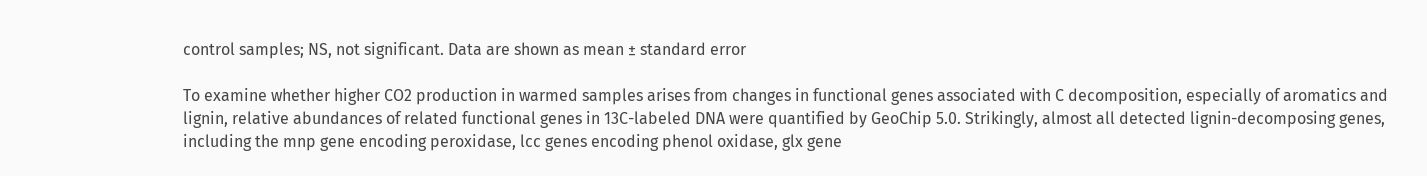control samples; NS, not significant. Data are shown as mean ± standard error

To examine whether higher CO2 production in warmed samples arises from changes in functional genes associated with C decomposition, especially of aromatics and lignin, relative abundances of related functional genes in 13C-labeled DNA were quantified by GeoChip 5.0. Strikingly, almost all detected lignin-decomposing genes, including the mnp gene encoding peroxidase, lcc genes encoding phenol oxidase, glx gene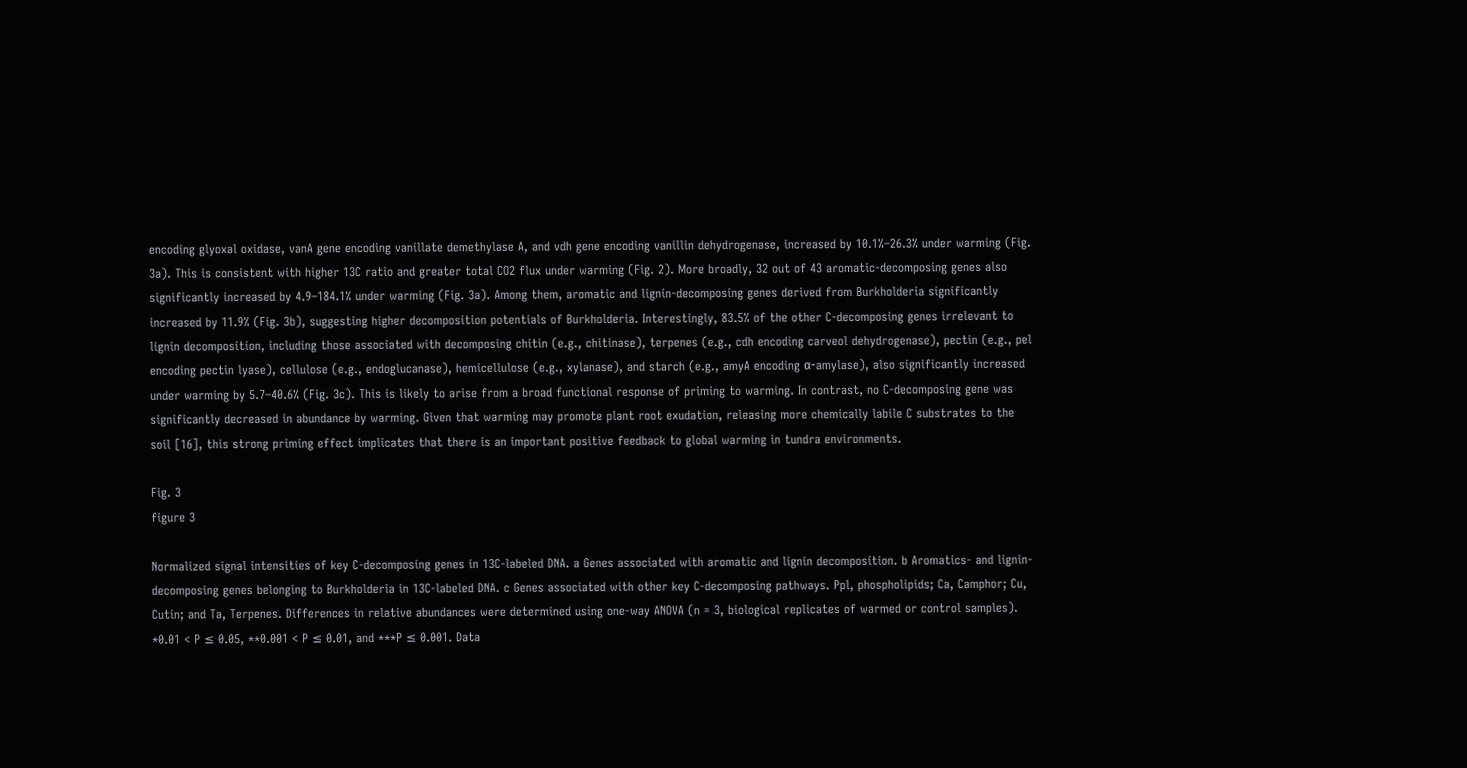encoding glyoxal oxidase, vanA gene encoding vanillate demethylase A, and vdh gene encoding vanillin dehydrogenase, increased by 10.1%–26.3% under warming (Fig. 3a). This is consistent with higher 13C ratio and greater total CO2 flux under warming (Fig. 2). More broadly, 32 out of 43 aromatic-decomposing genes also significantly increased by 4.9–184.1% under warming (Fig. 3a). Among them, aromatic and lignin-decomposing genes derived from Burkholderia significantly increased by 11.9% (Fig. 3b), suggesting higher decomposition potentials of Burkholderia. Interestingly, 83.5% of the other C-decomposing genes irrelevant to lignin decomposition, including those associated with decomposing chitin (e.g., chitinase), terpenes (e.g., cdh encoding carveol dehydrogenase), pectin (e.g., pel encoding pectin lyase), cellulose (e.g., endoglucanase), hemicellulose (e.g., xylanase), and starch (e.g., amyA encoding α-amylase), also significantly increased under warming by 5.7–40.6% (Fig. 3c). This is likely to arise from a broad functional response of priming to warming. In contrast, no C-decomposing gene was significantly decreased in abundance by warming. Given that warming may promote plant root exudation, releasing more chemically labile C substrates to the soil [16], this strong priming effect implicates that there is an important positive feedback to global warming in tundra environments.

Fig. 3
figure 3

Normalized signal intensities of key C-decomposing genes in 13C-labeled DNA. a Genes associated with aromatic and lignin decomposition. b Aromatics- and lignin-decomposing genes belonging to Burkholderia in 13C-labeled DNA. c Genes associated with other key C-decomposing pathways. Ppl, phospholipids; Ca, Camphor; Cu, Cutin; and Ta, Terpenes. Differences in relative abundances were determined using one-way ANOVA (n = 3, biological replicates of warmed or control samples). *0.01 < P ≤ 0.05, **0.001 < P ≤ 0.01, and ***P ≤ 0.001. Data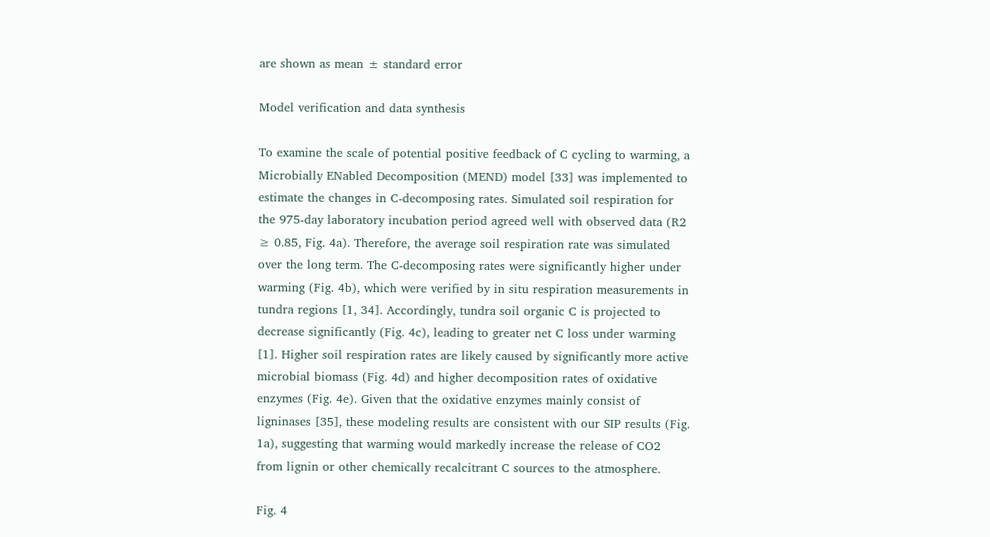are shown as mean ± standard error

Model verification and data synthesis

To examine the scale of potential positive feedback of C cycling to warming, a Microbially ENabled Decomposition (MEND) model [33] was implemented to estimate the changes in C-decomposing rates. Simulated soil respiration for the 975-day laboratory incubation period agreed well with observed data (R2 ≥ 0.85, Fig. 4a). Therefore, the average soil respiration rate was simulated over the long term. The C-decomposing rates were significantly higher under warming (Fig. 4b), which were verified by in situ respiration measurements in tundra regions [1, 34]. Accordingly, tundra soil organic C is projected to decrease significantly (Fig. 4c), leading to greater net C loss under warming [1]. Higher soil respiration rates are likely caused by significantly more active microbial biomass (Fig. 4d) and higher decomposition rates of oxidative enzymes (Fig. 4e). Given that the oxidative enzymes mainly consist of ligninases [35], these modeling results are consistent with our SIP results (Fig. 1a), suggesting that warming would markedly increase the release of CO2 from lignin or other chemically recalcitrant C sources to the atmosphere.

Fig. 4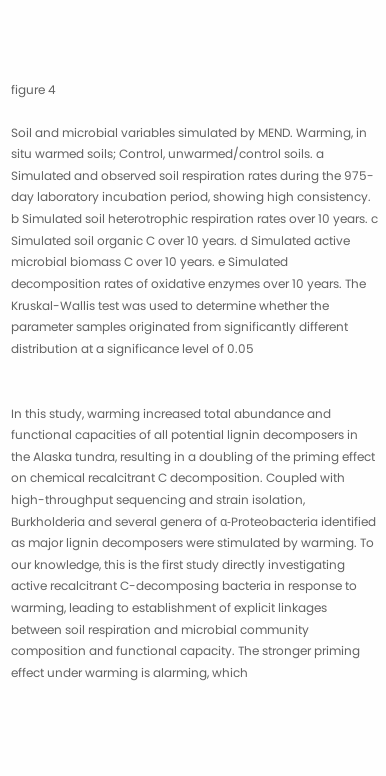figure 4

Soil and microbial variables simulated by MEND. Warming, in situ warmed soils; Control, unwarmed/control soils. a Simulated and observed soil respiration rates during the 975-day laboratory incubation period, showing high consistency. b Simulated soil heterotrophic respiration rates over 10 years. c Simulated soil organic C over 10 years. d Simulated active microbial biomass C over 10 years. e Simulated decomposition rates of oxidative enzymes over 10 years. The Kruskal-Wallis test was used to determine whether the parameter samples originated from significantly different distribution at a significance level of 0.05


In this study, warming increased total abundance and functional capacities of all potential lignin decomposers in the Alaska tundra, resulting in a doubling of the priming effect on chemical recalcitrant C decomposition. Coupled with high-throughput sequencing and strain isolation, Burkholderia and several genera of α-Proteobacteria identified as major lignin decomposers were stimulated by warming. To our knowledge, this is the first study directly investigating active recalcitrant C-decomposing bacteria in response to warming, leading to establishment of explicit linkages between soil respiration and microbial community composition and functional capacity. The stronger priming effect under warming is alarming, which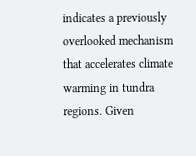indicates a previously overlooked mechanism that accelerates climate warming in tundra regions. Given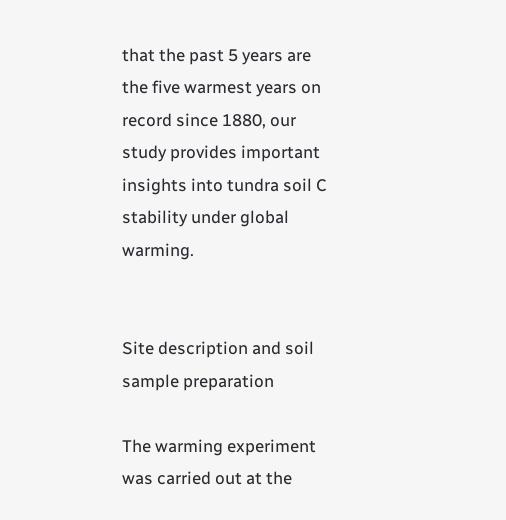that the past 5 years are the five warmest years on record since 1880, our study provides important insights into tundra soil C stability under global warming.


Site description and soil sample preparation

The warming experiment was carried out at the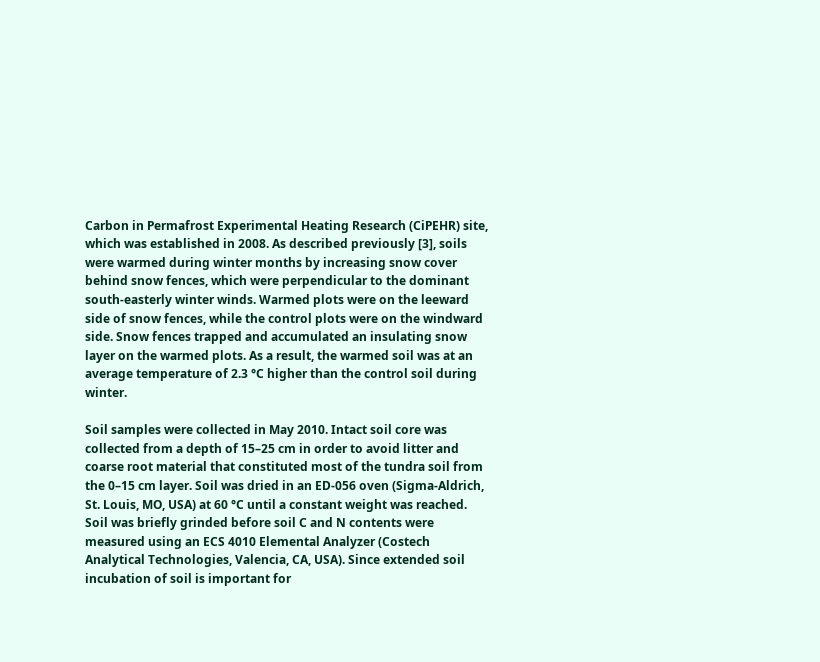Carbon in Permafrost Experimental Heating Research (CiPEHR) site, which was established in 2008. As described previously [3], soils were warmed during winter months by increasing snow cover behind snow fences, which were perpendicular to the dominant south-easterly winter winds. Warmed plots were on the leeward side of snow fences, while the control plots were on the windward side. Snow fences trapped and accumulated an insulating snow layer on the warmed plots. As a result, the warmed soil was at an average temperature of 2.3 °C higher than the control soil during winter.

Soil samples were collected in May 2010. Intact soil core was collected from a depth of 15–25 cm in order to avoid litter and coarse root material that constituted most of the tundra soil from the 0–15 cm layer. Soil was dried in an ED-056 oven (Sigma-Aldrich, St. Louis, MO, USA) at 60 °C until a constant weight was reached. Soil was briefly grinded before soil C and N contents were measured using an ECS 4010 Elemental Analyzer (Costech Analytical Technologies, Valencia, CA, USA). Since extended soil incubation of soil is important for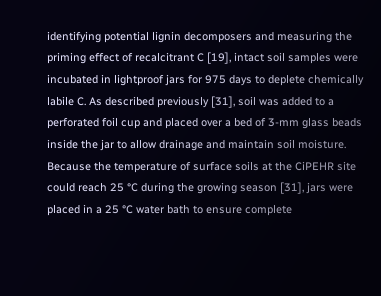identifying potential lignin decomposers and measuring the priming effect of recalcitrant C [19], intact soil samples were incubated in lightproof jars for 975 days to deplete chemically labile C. As described previously [31], soil was added to a perforated foil cup and placed over a bed of 3-mm glass beads inside the jar to allow drainage and maintain soil moisture. Because the temperature of surface soils at the CiPEHR site could reach 25 °C during the growing season [31], jars were placed in a 25 °C water bath to ensure complete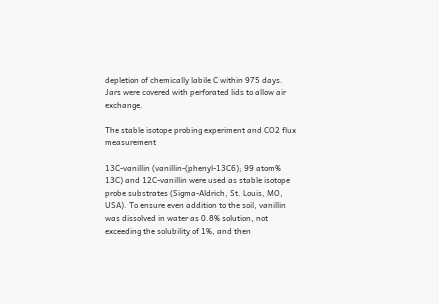depletion of chemically labile C within 975 days. Jars were covered with perforated lids to allow air exchange.

The stable isotope probing experiment and CO2 flux measurement

13C-vanillin (vanillin-(phenyl-13C6); 99 atom% 13C) and 12C-vanillin were used as stable isotope probe substrates (Sigma-Aldrich, St. Louis, MO, USA). To ensure even addition to the soil, vanillin was dissolved in water as 0.8% solution, not exceeding the solubility of 1%, and then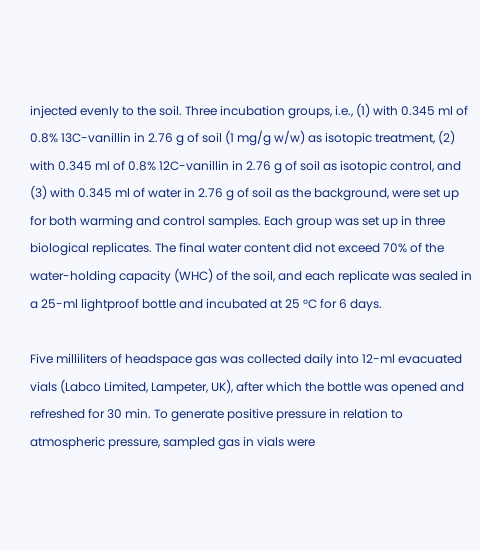injected evenly to the soil. Three incubation groups, i.e., (1) with 0.345 ml of 0.8% 13C-vanillin in 2.76 g of soil (1 mg/g w/w) as isotopic treatment, (2) with 0.345 ml of 0.8% 12C-vanillin in 2.76 g of soil as isotopic control, and (3) with 0.345 ml of water in 2.76 g of soil as the background, were set up for both warming and control samples. Each group was set up in three biological replicates. The final water content did not exceed 70% of the water-holding capacity (WHC) of the soil, and each replicate was sealed in a 25-ml lightproof bottle and incubated at 25 °C for 6 days.

Five milliliters of headspace gas was collected daily into 12-ml evacuated vials (Labco Limited, Lampeter, UK), after which the bottle was opened and refreshed for 30 min. To generate positive pressure in relation to atmospheric pressure, sampled gas in vials were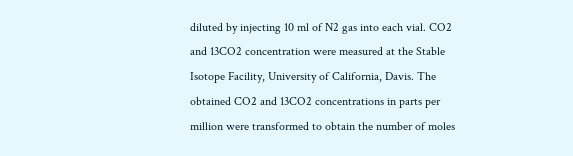diluted by injecting 10 ml of N2 gas into each vial. CO2 and 13CO2 concentration were measured at the Stable Isotope Facility, University of California, Davis. The obtained CO2 and 13CO2 concentrations in parts per million were transformed to obtain the number of moles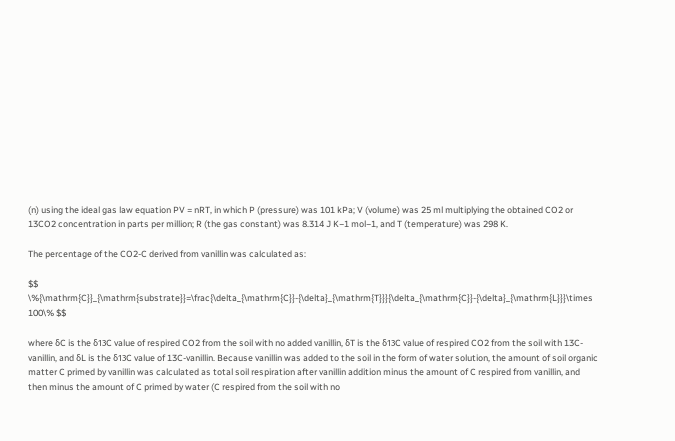(n) using the ideal gas law equation PV = nRT, in which P (pressure) was 101 kPa; V (volume) was 25 ml multiplying the obtained CO2 or 13CO2 concentration in parts per million; R (the gas constant) was 8.314 J K−1 mol−1, and T (temperature) was 298 K.

The percentage of the CO2-C derived from vanillin was calculated as:

$$ \%{\mathrm{C}}_{\mathrm{substrate}}=\frac{\delta_{\mathrm{C}}-{\delta}_{\mathrm{T}}}{\delta_{\mathrm{C}}-{\delta}_{\mathrm{L}}}\times 100\% $$

where δC is the δ13C value of respired CO2 from the soil with no added vanillin, δT is the δ13C value of respired CO2 from the soil with 13C-vanillin, and δL is the δ13C value of 13C-vanillin. Because vanillin was added to the soil in the form of water solution, the amount of soil organic matter C primed by vanillin was calculated as total soil respiration after vanillin addition minus the amount of C respired from vanillin, and then minus the amount of C primed by water (C respired from the soil with no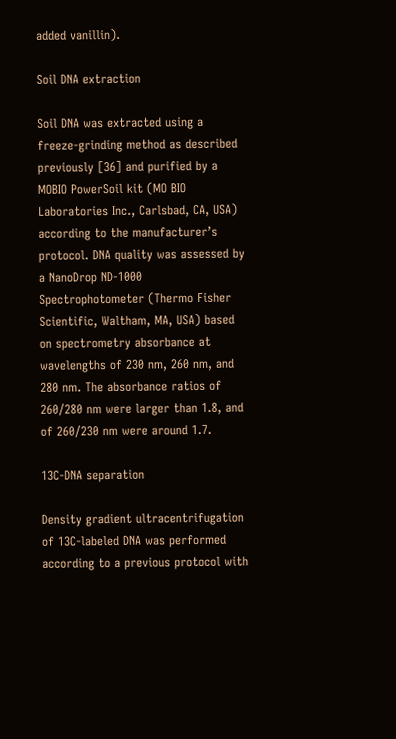added vanillin).

Soil DNA extraction

Soil DNA was extracted using a freeze-grinding method as described previously [36] and purified by a MOBIO PowerSoil kit (MO BIO Laboratories Inc., Carlsbad, CA, USA) according to the manufacturer’s protocol. DNA quality was assessed by a NanoDrop ND-1000 Spectrophotometer (Thermo Fisher Scientific, Waltham, MA, USA) based on spectrometry absorbance at wavelengths of 230 nm, 260 nm, and 280 nm. The absorbance ratios of 260/280 nm were larger than 1.8, and of 260/230 nm were around 1.7.

13C-DNA separation

Density gradient ultracentrifugation of 13C-labeled DNA was performed according to a previous protocol with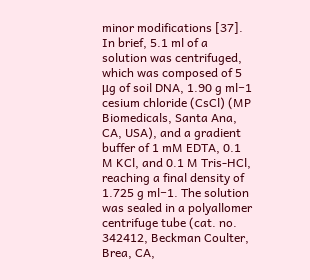minor modifications [37]. In brief, 5.1 ml of a solution was centrifuged, which was composed of 5 μg of soil DNA, 1.90 g ml−1 cesium chloride (CsCl) (MP Biomedicals, Santa Ana, CA, USA), and a gradient buffer of 1 mM EDTA, 0.1 M KCl, and 0.1 M Tris-HCl, reaching a final density of 1.725 g ml−1. The solution was sealed in a polyallomer centrifuge tube (cat. no. 342412, Beckman Coulter, Brea, CA,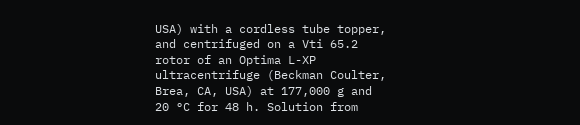USA) with a cordless tube topper, and centrifuged on a Vti 65.2 rotor of an Optima L-XP ultracentrifuge (Beckman Coulter, Brea, CA, USA) at 177,000 g and 20 °C for 48 h. Solution from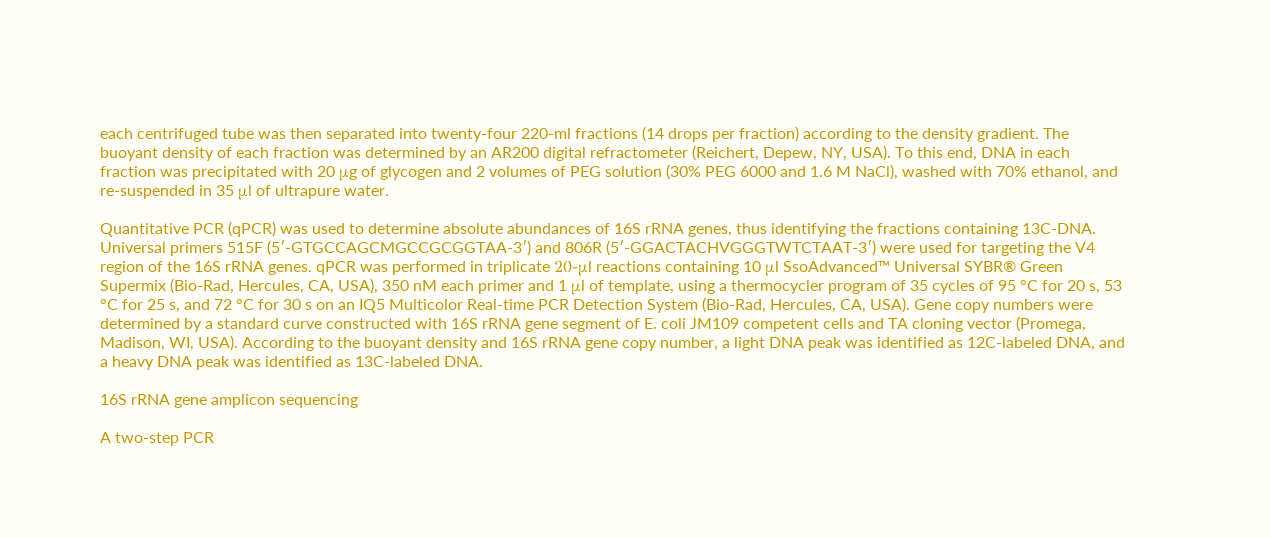each centrifuged tube was then separated into twenty-four 220-ml fractions (14 drops per fraction) according to the density gradient. The buoyant density of each fraction was determined by an AR200 digital refractometer (Reichert, Depew, NY, USA). To this end, DNA in each fraction was precipitated with 20 μg of glycogen and 2 volumes of PEG solution (30% PEG 6000 and 1.6 M NaCl), washed with 70% ethanol, and re-suspended in 35 μl of ultrapure water.

Quantitative PCR (qPCR) was used to determine absolute abundances of 16S rRNA genes, thus identifying the fractions containing 13C-DNA. Universal primers 515F (5′-GTGCCAGCMGCCGCGGTAA-3′) and 806R (5′-GGACTACHVGGGTWTCTAAT-3′) were used for targeting the V4 region of the 16S rRNA genes. qPCR was performed in triplicate 20-μl reactions containing 10 μl SsoAdvanced™ Universal SYBR® Green Supermix (Bio-Rad, Hercules, CA, USA), 350 nM each primer and 1 μl of template, using a thermocycler program of 35 cycles of 95 °C for 20 s, 53 °C for 25 s, and 72 °C for 30 s on an IQ5 Multicolor Real-time PCR Detection System (Bio-Rad, Hercules, CA, USA). Gene copy numbers were determined by a standard curve constructed with 16S rRNA gene segment of E. coli JM109 competent cells and TA cloning vector (Promega, Madison, WI, USA). According to the buoyant density and 16S rRNA gene copy number, a light DNA peak was identified as 12C-labeled DNA, and a heavy DNA peak was identified as 13C-labeled DNA.

16S rRNA gene amplicon sequencing

A two-step PCR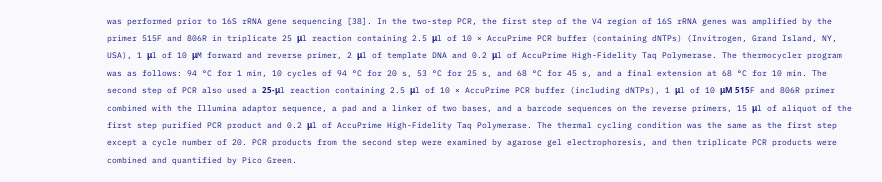was performed prior to 16S rRNA gene sequencing [38]. In the two-step PCR, the first step of the V4 region of 16S rRNA genes was amplified by the primer 515F and 806R in triplicate 25 μl reaction containing 2.5 μl of 10 × AccuPrime PCR buffer (containing dNTPs) (Invitrogen, Grand Island, NY, USA), 1 μl of 10 μM forward and reverse primer, 2 μl of template DNA and 0.2 μl of AccuPrime High-Fidelity Taq Polymerase. The thermocycler program was as follows: 94 °C for 1 min, 10 cycles of 94 °C for 20 s, 53 °C for 25 s, and 68 °C for 45 s, and a final extension at 68 °C for 10 min. The second step of PCR also used a 25-μl reaction containing 2.5 μl of 10 × AccuPrime PCR buffer (including dNTPs), 1 μl of 10 μM 515F and 806R primer combined with the Illumina adaptor sequence, a pad and a linker of two bases, and a barcode sequences on the reverse primers, 15 μl of aliquot of the first step purified PCR product and 0.2 μl of AccuPrime High-Fidelity Taq Polymerase. The thermal cycling condition was the same as the first step except a cycle number of 20. PCR products from the second step were examined by agarose gel electrophoresis, and then triplicate PCR products were combined and quantified by Pico Green.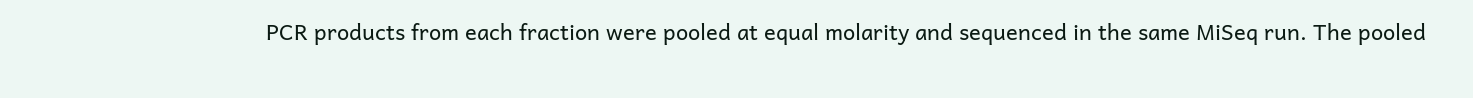PCR products from each fraction were pooled at equal molarity and sequenced in the same MiSeq run. The pooled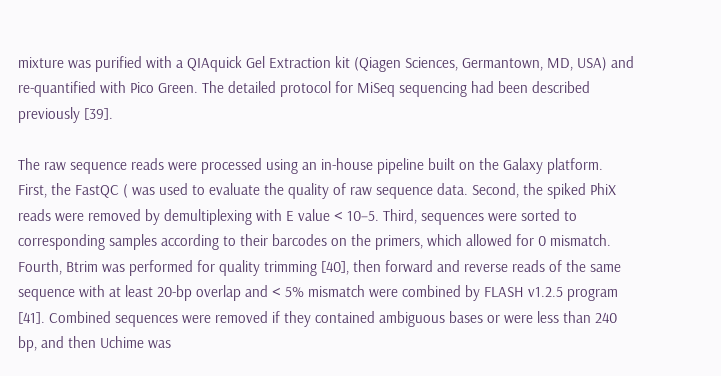mixture was purified with a QIAquick Gel Extraction kit (Qiagen Sciences, Germantown, MD, USA) and re-quantified with Pico Green. The detailed protocol for MiSeq sequencing had been described previously [39].

The raw sequence reads were processed using an in-house pipeline built on the Galaxy platform. First, the FastQC ( was used to evaluate the quality of raw sequence data. Second, the spiked PhiX reads were removed by demultiplexing with E value < 10−5. Third, sequences were sorted to corresponding samples according to their barcodes on the primers, which allowed for 0 mismatch. Fourth, Btrim was performed for quality trimming [40], then forward and reverse reads of the same sequence with at least 20-bp overlap and < 5% mismatch were combined by FLASH v1.2.5 program [41]. Combined sequences were removed if they contained ambiguous bases or were less than 240 bp, and then Uchime was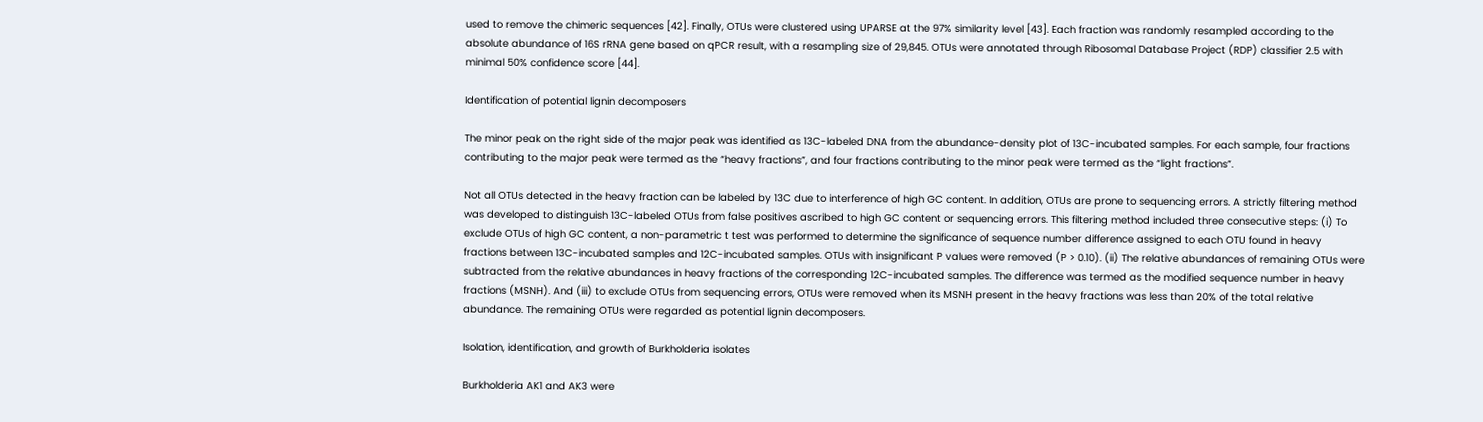used to remove the chimeric sequences [42]. Finally, OTUs were clustered using UPARSE at the 97% similarity level [43]. Each fraction was randomly resampled according to the absolute abundance of 16S rRNA gene based on qPCR result, with a resampling size of 29,845. OTUs were annotated through Ribosomal Database Project (RDP) classifier 2.5 with minimal 50% confidence score [44].

Identification of potential lignin decomposers

The minor peak on the right side of the major peak was identified as 13C-labeled DNA from the abundance-density plot of 13C-incubated samples. For each sample, four fractions contributing to the major peak were termed as the “heavy fractions”, and four fractions contributing to the minor peak were termed as the “light fractions”.

Not all OTUs detected in the heavy fraction can be labeled by 13C due to interference of high GC content. In addition, OTUs are prone to sequencing errors. A strictly filtering method was developed to distinguish 13C-labeled OTUs from false positives ascribed to high GC content or sequencing errors. This filtering method included three consecutive steps: (i) To exclude OTUs of high GC content, a non-parametric t test was performed to determine the significance of sequence number difference assigned to each OTU found in heavy fractions between 13C-incubated samples and 12C-incubated samples. OTUs with insignificant P values were removed (P > 0.10). (ii) The relative abundances of remaining OTUs were subtracted from the relative abundances in heavy fractions of the corresponding 12C-incubated samples. The difference was termed as the modified sequence number in heavy fractions (MSNH). And (iii) to exclude OTUs from sequencing errors, OTUs were removed when its MSNH present in the heavy fractions was less than 20% of the total relative abundance. The remaining OTUs were regarded as potential lignin decomposers.

Isolation, identification, and growth of Burkholderia isolates

Burkholderia AK1 and AK3 were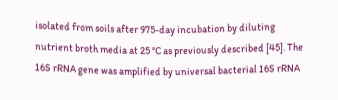isolated from soils after 975-day incubation by diluting nutrient broth media at 25 °C as previously described [45]. The 16S rRNA gene was amplified by universal bacterial 16S rRNA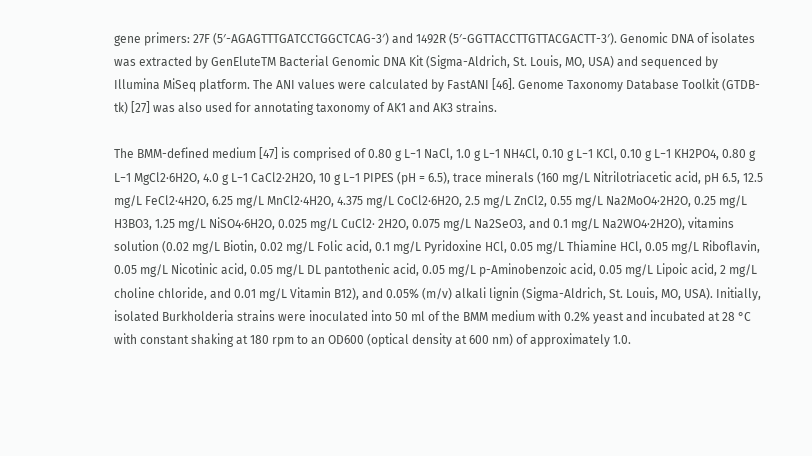gene primers: 27F (5′-AGAGTTTGATCCTGGCTCAG-3′) and 1492R (5′-GGTTACCTTGTTACGACTT-3′). Genomic DNA of isolates was extracted by GenEluteTM Bacterial Genomic DNA Kit (Sigma-Aldrich, St. Louis, MO, USA) and sequenced by Illumina MiSeq platform. The ANI values were calculated by FastANI [46]. Genome Taxonomy Database Toolkit (GTDB-tk) [27] was also used for annotating taxonomy of AK1 and AK3 strains.

The BMM-defined medium [47] is comprised of 0.80 g L−1 NaCl, 1.0 g L−1 NH4Cl, 0.10 g L−1 KCl, 0.10 g L−1 KH2PO4, 0.80 g L−1 MgCl2·6H2O, 4.0 g L−1 CaCl2·2H2O, 10 g L−1 PIPES (pH = 6.5), trace minerals (160 mg/L Nitrilotriacetic acid, pH 6.5, 12.5 mg/L FeCl2·4H2O, 6.25 mg/L MnCl2·4H2O, 4.375 mg/L CoCl2·6H2O, 2.5 mg/L ZnCl2, 0.55 mg/L Na2MoO4·2H2O, 0.25 mg/L H3BO3, 1.25 mg/L NiSO4·6H2O, 0.025 mg/L CuCl2· 2H2O, 0.075 mg/L Na2SeO3, and 0.1 mg/L Na2WO4·2H2O), vitamins solution (0.02 mg/L Biotin, 0.02 mg/L Folic acid, 0.1 mg/L Pyridoxine HCl, 0.05 mg/L Thiamine HCl, 0.05 mg/L Riboflavin, 0.05 mg/L Nicotinic acid, 0.05 mg/L DL pantothenic acid, 0.05 mg/L p-Aminobenzoic acid, 0.05 mg/L Lipoic acid, 2 mg/L choline chloride, and 0.01 mg/L Vitamin B12), and 0.05% (m/v) alkali lignin (Sigma-Aldrich, St. Louis, MO, USA). Initially, isolated Burkholderia strains were inoculated into 50 ml of the BMM medium with 0.2% yeast and incubated at 28 °C with constant shaking at 180 rpm to an OD600 (optical density at 600 nm) of approximately 1.0.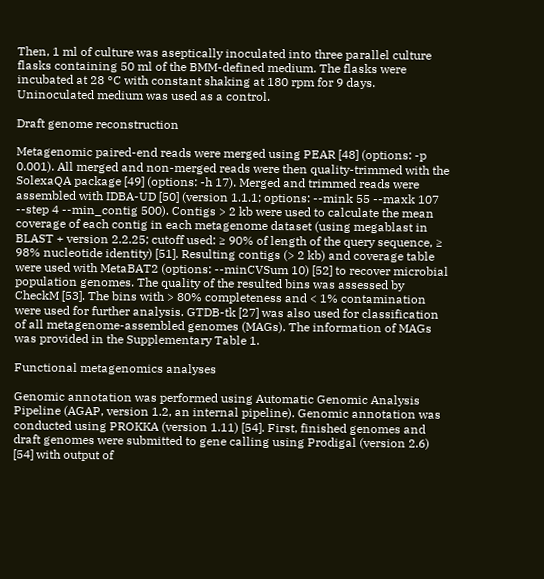Then, 1 ml of culture was aseptically inoculated into three parallel culture flasks containing 50 ml of the BMM-defined medium. The flasks were incubated at 28 °C with constant shaking at 180 rpm for 9 days. Uninoculated medium was used as a control.

Draft genome reconstruction

Metagenomic paired-end reads were merged using PEAR [48] (options: -p 0.001). All merged and non-merged reads were then quality-trimmed with the SolexaQA package [49] (options: -h 17). Merged and trimmed reads were assembled with IDBA-UD [50] (version 1.1.1; options: --mink 55 --maxk 107 --step 4 --min_contig 500). Contigs > 2 kb were used to calculate the mean coverage of each contig in each metagenome dataset (using megablast in BLAST + version 2.2.25; cutoff used: ≥ 90% of length of the query sequence, ≥ 98% nucleotide identity) [51]. Resulting contigs (> 2 kb) and coverage table were used with MetaBAT2 (options: --minCVSum 10) [52] to recover microbial population genomes. The quality of the resulted bins was assessed by CheckM [53]. The bins with > 80% completeness and < 1% contamination were used for further analysis. GTDB-tk [27] was also used for classification of all metagenome-assembled genomes (MAGs). The information of MAGs was provided in the Supplementary Table 1.

Functional metagenomics analyses

Genomic annotation was performed using Automatic Genomic Analysis Pipeline (AGAP, version 1.2, an internal pipeline). Genomic annotation was conducted using PROKKA (version 1.11) [54]. First, finished genomes and draft genomes were submitted to gene calling using Prodigal (version 2.6) [54] with output of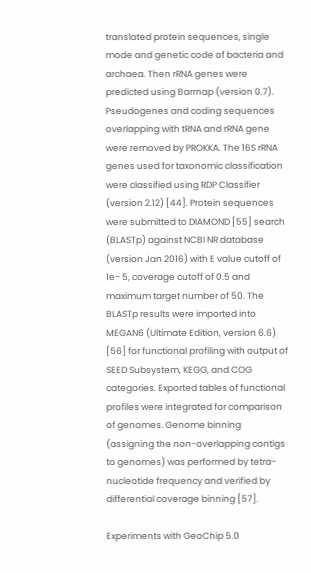translated protein sequences, single mode and genetic code of bacteria and archaea. Then rRNA genes were predicted using Barrnap (version 0.7). Pseudogenes and coding sequences overlapping with tRNA and rRNA gene were removed by PROKKA. The 16S rRNA genes used for taxonomic classification were classified using RDP Classifier (version 2.12) [44]. Protein sequences were submitted to DIAMOND [55] search (BLASTp) against NCBI NR database (version Jan 2016) with E value cutoff of 1e− 5, coverage cutoff of 0.5 and maximum target number of 50. The BLASTp results were imported into MEGAN6 (Ultimate Edition, version 6.6) [56] for functional profiling with output of SEED Subsystem, KEGG, and COG categories. Exported tables of functional profiles were integrated for comparison of genomes. Genome binning (assigning the non-overlapping contigs to genomes) was performed by tetra-nucleotide frequency and verified by differential coverage binning [57].

Experiments with GeoChip 5.0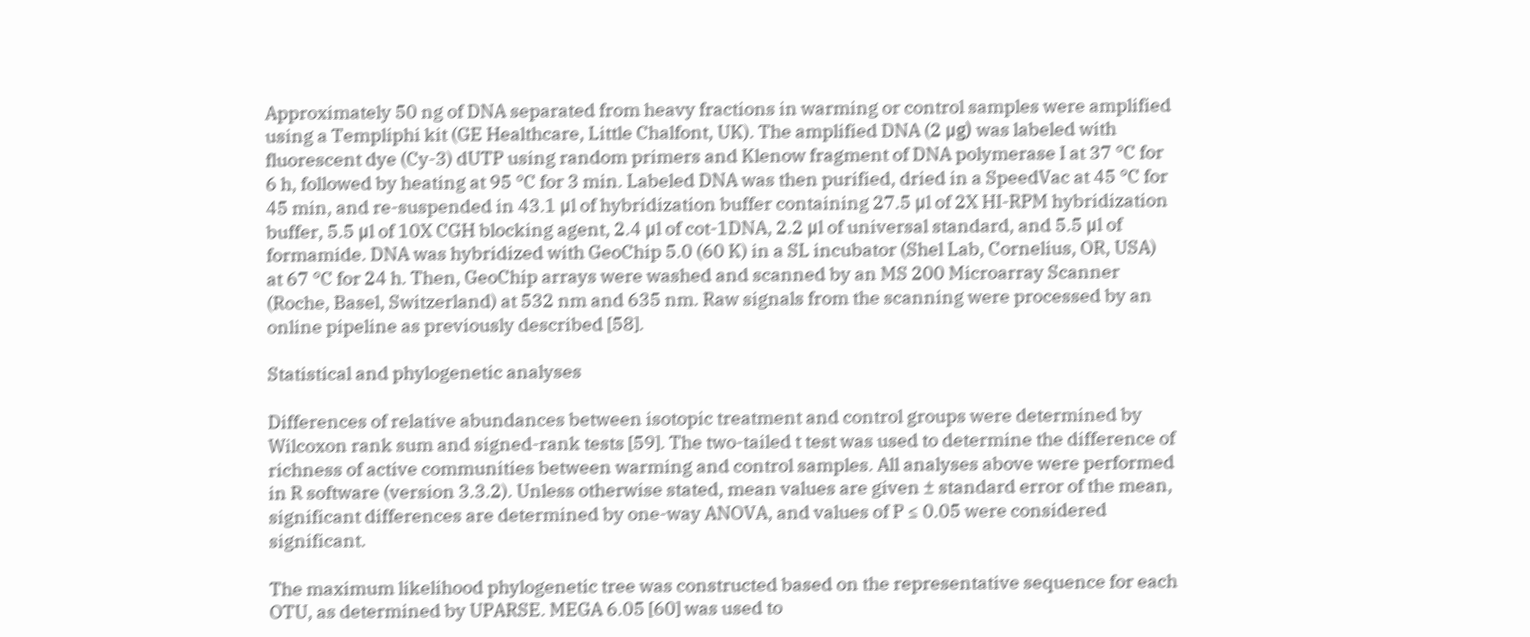Approximately 50 ng of DNA separated from heavy fractions in warming or control samples were amplified using a Templiphi kit (GE Healthcare, Little Chalfont, UK). The amplified DNA (2 μg) was labeled with fluorescent dye (Cy-3) dUTP using random primers and Klenow fragment of DNA polymerase I at 37 °C for 6 h, followed by heating at 95 °C for 3 min. Labeled DNA was then purified, dried in a SpeedVac at 45 °C for 45 min, and re-suspended in 43.1 μl of hybridization buffer containing 27.5 μl of 2X HI-RPM hybridization buffer, 5.5 μl of 10X CGH blocking agent, 2.4 μl of cot-1DNA, 2.2 μl of universal standard, and 5.5 μl of formamide. DNA was hybridized with GeoChip 5.0 (60 K) in a SL incubator (Shel Lab, Cornelius, OR, USA) at 67 °C for 24 h. Then, GeoChip arrays were washed and scanned by an MS 200 Microarray Scanner (Roche, Basel, Switzerland) at 532 nm and 635 nm. Raw signals from the scanning were processed by an online pipeline as previously described [58].

Statistical and phylogenetic analyses

Differences of relative abundances between isotopic treatment and control groups were determined by Wilcoxon rank sum and signed-rank tests [59]. The two-tailed t test was used to determine the difference of richness of active communities between warming and control samples. All analyses above were performed in R software (version 3.3.2). Unless otherwise stated, mean values are given ± standard error of the mean, significant differences are determined by one-way ANOVA, and values of P ≤ 0.05 were considered significant.

The maximum likelihood phylogenetic tree was constructed based on the representative sequence for each OTU, as determined by UPARSE. MEGA 6.05 [60] was used to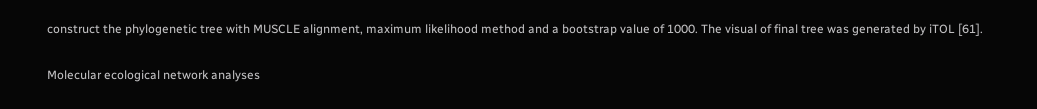construct the phylogenetic tree with MUSCLE alignment, maximum likelihood method and a bootstrap value of 1000. The visual of final tree was generated by iTOL [61].

Molecular ecological network analyses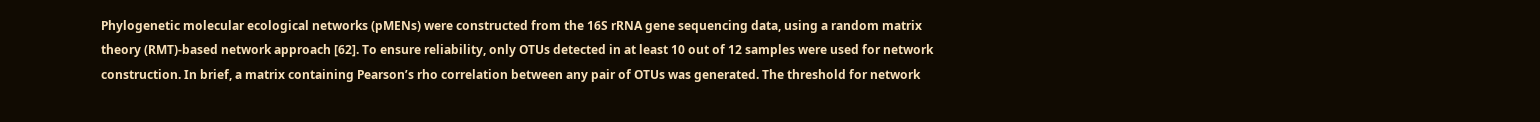Phylogenetic molecular ecological networks (pMENs) were constructed from the 16S rRNA gene sequencing data, using a random matrix theory (RMT)-based network approach [62]. To ensure reliability, only OTUs detected in at least 10 out of 12 samples were used for network construction. In brief, a matrix containing Pearson’s rho correlation between any pair of OTUs was generated. The threshold for network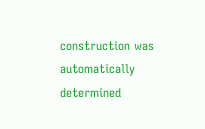construction was automatically determined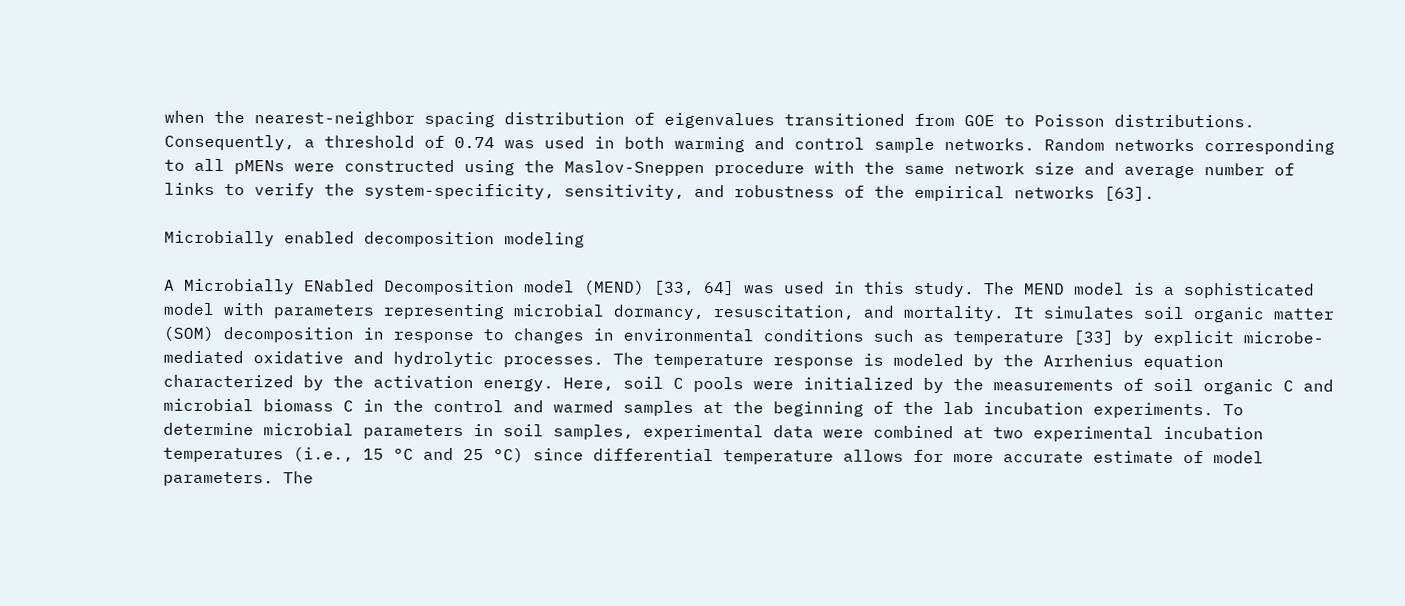when the nearest-neighbor spacing distribution of eigenvalues transitioned from GOE to Poisson distributions. Consequently, a threshold of 0.74 was used in both warming and control sample networks. Random networks corresponding to all pMENs were constructed using the Maslov-Sneppen procedure with the same network size and average number of links to verify the system-specificity, sensitivity, and robustness of the empirical networks [63].

Microbially enabled decomposition modeling

A Microbially ENabled Decomposition model (MEND) [33, 64] was used in this study. The MEND model is a sophisticated model with parameters representing microbial dormancy, resuscitation, and mortality. It simulates soil organic matter (SOM) decomposition in response to changes in environmental conditions such as temperature [33] by explicit microbe-mediated oxidative and hydrolytic processes. The temperature response is modeled by the Arrhenius equation characterized by the activation energy. Here, soil C pools were initialized by the measurements of soil organic C and microbial biomass C in the control and warmed samples at the beginning of the lab incubation experiments. To determine microbial parameters in soil samples, experimental data were combined at two experimental incubation temperatures (i.e., 15 °C and 25 °C) since differential temperature allows for more accurate estimate of model parameters. The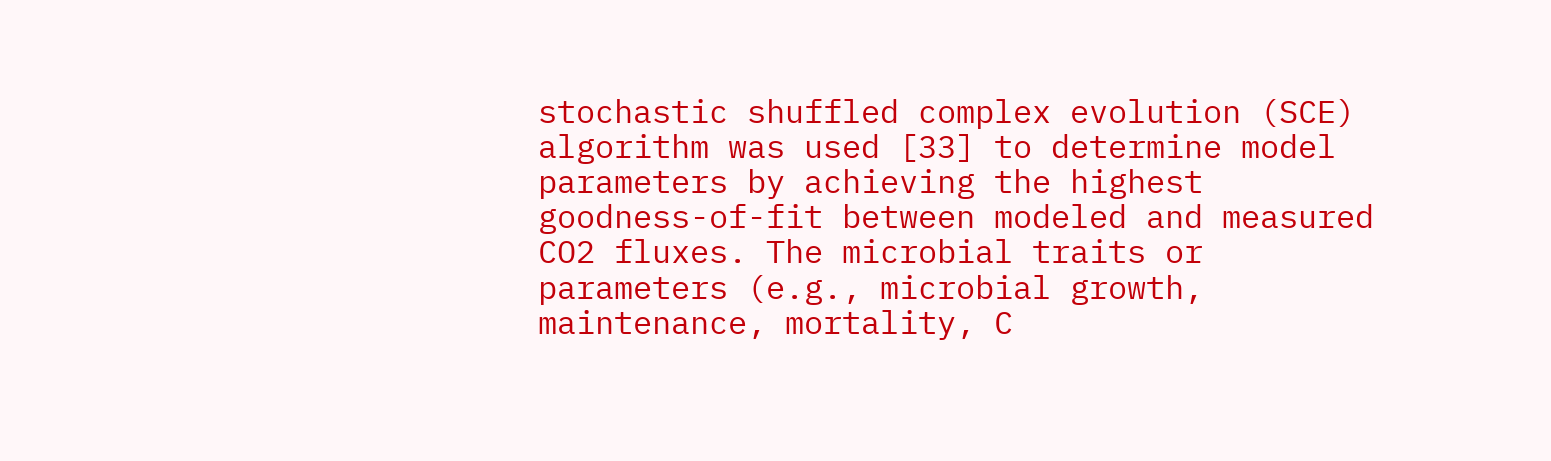stochastic shuffled complex evolution (SCE) algorithm was used [33] to determine model parameters by achieving the highest goodness-of-fit between modeled and measured CO2 fluxes. The microbial traits or parameters (e.g., microbial growth, maintenance, mortality, C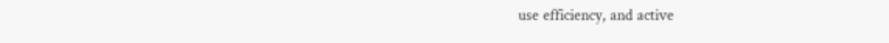use efficiency, and active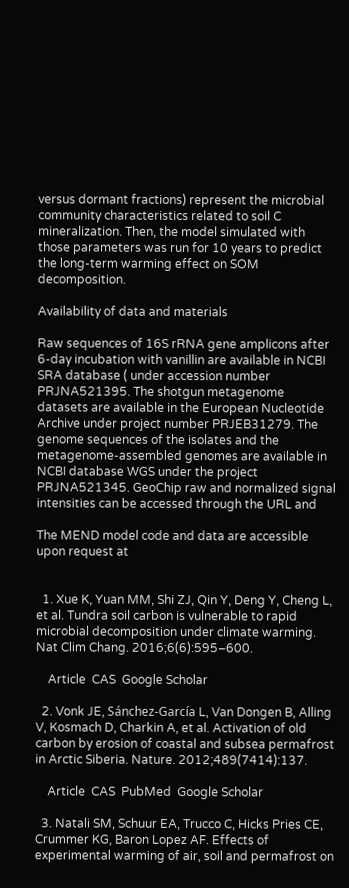versus dormant fractions) represent the microbial community characteristics related to soil C mineralization. Then, the model simulated with those parameters was run for 10 years to predict the long-term warming effect on SOM decomposition.

Availability of data and materials

Raw sequences of 16S rRNA gene amplicons after 6-day incubation with vanillin are available in NCBI SRA database ( under accession number PRJNA521395. The shotgun metagenome datasets are available in the European Nucleotide Archive under project number PRJEB31279. The genome sequences of the isolates and the metagenome-assembled genomes are available in NCBI database WGS under the project PRJNA521345. GeoChip raw and normalized signal intensities can be accessed through the URL and

The MEND model code and data are accessible upon request at


  1. Xue K, Yuan MM, Shi ZJ, Qin Y, Deng Y, Cheng L, et al. Tundra soil carbon is vulnerable to rapid microbial decomposition under climate warming. Nat Clim Chang. 2016;6(6):595–600.

    Article  CAS  Google Scholar

  2. Vonk JE, Sánchez-García L, Van Dongen B, Alling V, Kosmach D, Charkin A, et al. Activation of old carbon by erosion of coastal and subsea permafrost in Arctic Siberia. Nature. 2012;489(7414):137.

    Article  CAS  PubMed  Google Scholar

  3. Natali SM, Schuur EA, Trucco C, Hicks Pries CE, Crummer KG, Baron Lopez AF. Effects of experimental warming of air, soil and permafrost on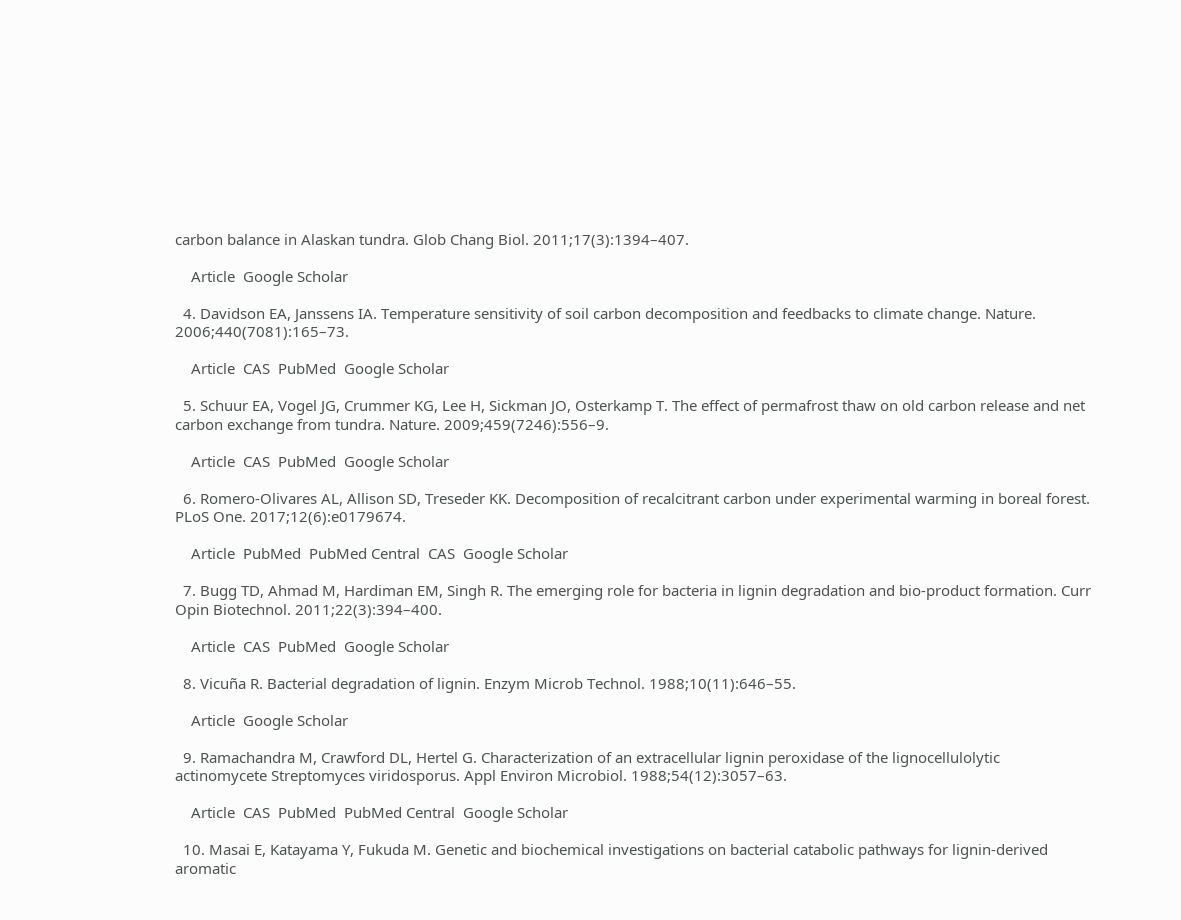carbon balance in Alaskan tundra. Glob Chang Biol. 2011;17(3):1394–407.

    Article  Google Scholar

  4. Davidson EA, Janssens IA. Temperature sensitivity of soil carbon decomposition and feedbacks to climate change. Nature. 2006;440(7081):165–73.

    Article  CAS  PubMed  Google Scholar

  5. Schuur EA, Vogel JG, Crummer KG, Lee H, Sickman JO, Osterkamp T. The effect of permafrost thaw on old carbon release and net carbon exchange from tundra. Nature. 2009;459(7246):556–9.

    Article  CAS  PubMed  Google Scholar

  6. Romero-Olivares AL, Allison SD, Treseder KK. Decomposition of recalcitrant carbon under experimental warming in boreal forest. PLoS One. 2017;12(6):e0179674.

    Article  PubMed  PubMed Central  CAS  Google Scholar

  7. Bugg TD, Ahmad M, Hardiman EM, Singh R. The emerging role for bacteria in lignin degradation and bio-product formation. Curr Opin Biotechnol. 2011;22(3):394–400.

    Article  CAS  PubMed  Google Scholar

  8. Vicuña R. Bacterial degradation of lignin. Enzym Microb Technol. 1988;10(11):646–55.

    Article  Google Scholar

  9. Ramachandra M, Crawford DL, Hertel G. Characterization of an extracellular lignin peroxidase of the lignocellulolytic actinomycete Streptomyces viridosporus. Appl Environ Microbiol. 1988;54(12):3057–63.

    Article  CAS  PubMed  PubMed Central  Google Scholar

  10. Masai E, Katayama Y, Fukuda M. Genetic and biochemical investigations on bacterial catabolic pathways for lignin-derived aromatic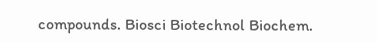compounds. Biosci Biotechnol Biochem.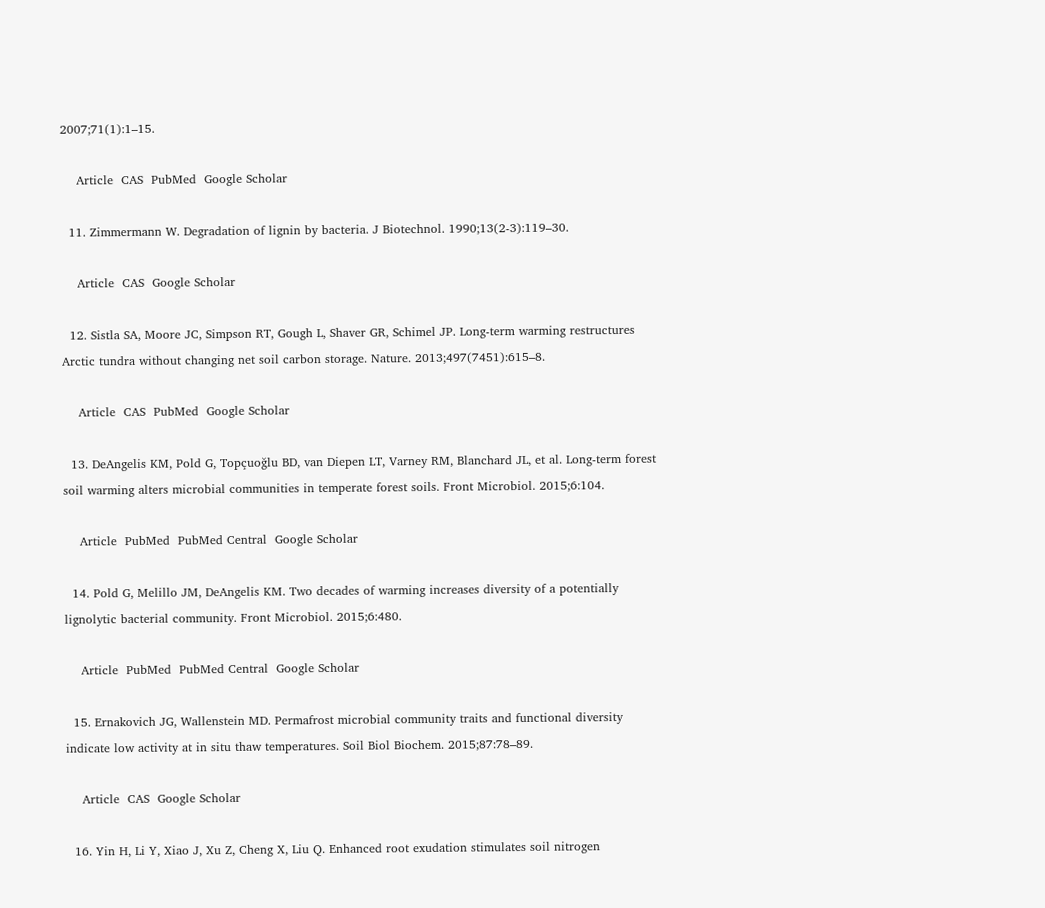2007;71(1):1–15.

    Article  CAS  PubMed  Google Scholar

  11. Zimmermann W. Degradation of lignin by bacteria. J Biotechnol. 1990;13(2-3):119–30.

    Article  CAS  Google Scholar

  12. Sistla SA, Moore JC, Simpson RT, Gough L, Shaver GR, Schimel JP. Long-term warming restructures Arctic tundra without changing net soil carbon storage. Nature. 2013;497(7451):615–8.

    Article  CAS  PubMed  Google Scholar

  13. DeAngelis KM, Pold G, Topçuoğlu BD, van Diepen LT, Varney RM, Blanchard JL, et al. Long-term forest soil warming alters microbial communities in temperate forest soils. Front Microbiol. 2015;6:104.

    Article  PubMed  PubMed Central  Google Scholar

  14. Pold G, Melillo JM, DeAngelis KM. Two decades of warming increases diversity of a potentially lignolytic bacterial community. Front Microbiol. 2015;6:480.

    Article  PubMed  PubMed Central  Google Scholar

  15. Ernakovich JG, Wallenstein MD. Permafrost microbial community traits and functional diversity indicate low activity at in situ thaw temperatures. Soil Biol Biochem. 2015;87:78–89.

    Article  CAS  Google Scholar

  16. Yin H, Li Y, Xiao J, Xu Z, Cheng X, Liu Q. Enhanced root exudation stimulates soil nitrogen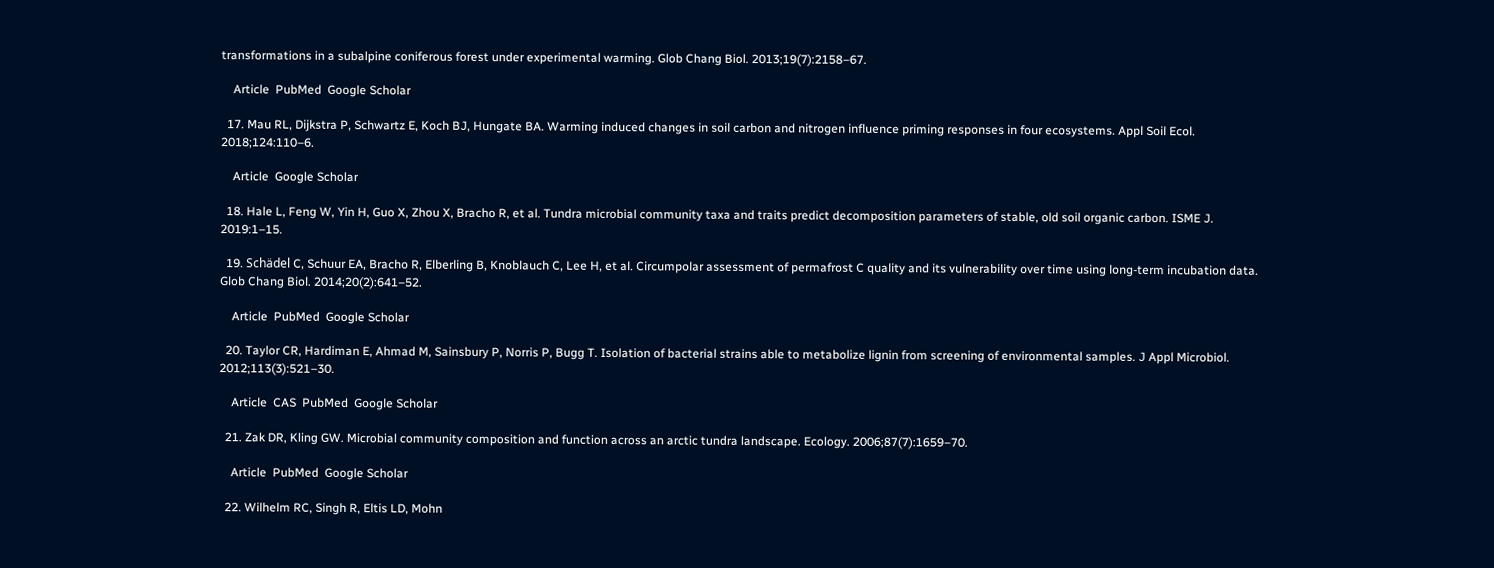transformations in a subalpine coniferous forest under experimental warming. Glob Chang Biol. 2013;19(7):2158–67.

    Article  PubMed  Google Scholar

  17. Mau RL, Dijkstra P, Schwartz E, Koch BJ, Hungate BA. Warming induced changes in soil carbon and nitrogen influence priming responses in four ecosystems. Appl Soil Ecol. 2018;124:110–6.

    Article  Google Scholar

  18. Hale L, Feng W, Yin H, Guo X, Zhou X, Bracho R, et al. Tundra microbial community taxa and traits predict decomposition parameters of stable, old soil organic carbon. ISME J. 2019:1–15.

  19. Schädel C, Schuur EA, Bracho R, Elberling B, Knoblauch C, Lee H, et al. Circumpolar assessment of permafrost C quality and its vulnerability over time using long-term incubation data. Glob Chang Biol. 2014;20(2):641–52.

    Article  PubMed  Google Scholar

  20. Taylor CR, Hardiman E, Ahmad M, Sainsbury P, Norris P, Bugg T. Isolation of bacterial strains able to metabolize lignin from screening of environmental samples. J Appl Microbiol. 2012;113(3):521–30.

    Article  CAS  PubMed  Google Scholar

  21. Zak DR, Kling GW. Microbial community composition and function across an arctic tundra landscape. Ecology. 2006;87(7):1659–70.

    Article  PubMed  Google Scholar

  22. Wilhelm RC, Singh R, Eltis LD, Mohn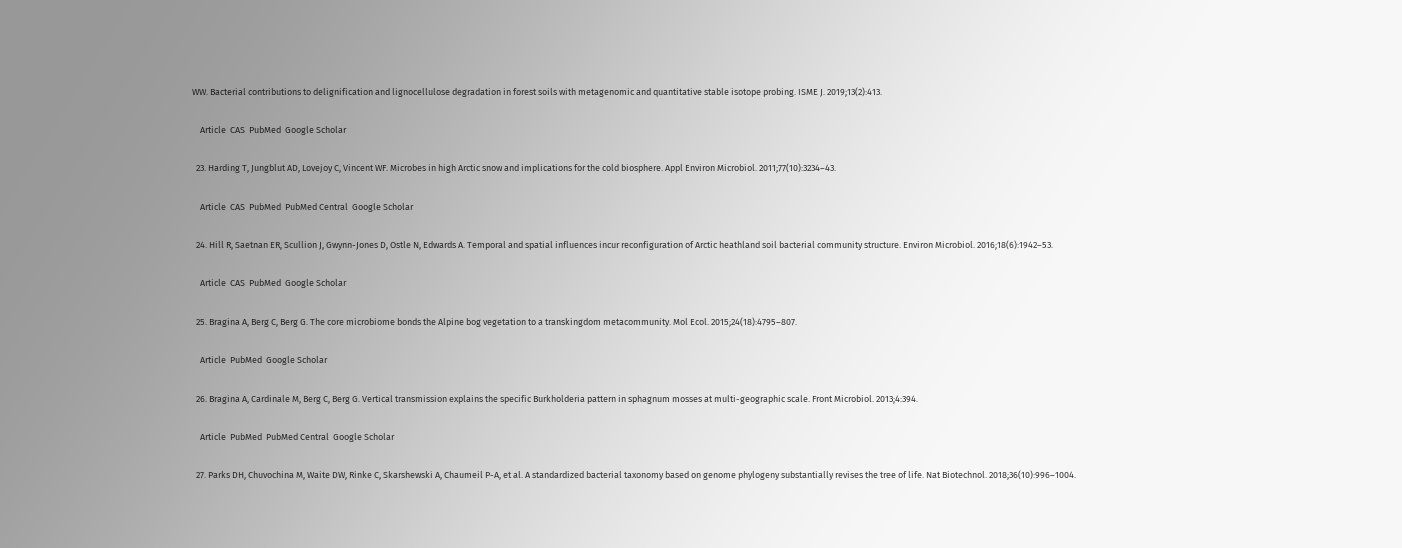WW. Bacterial contributions to delignification and lignocellulose degradation in forest soils with metagenomic and quantitative stable isotope probing. ISME J. 2019;13(2):413.

    Article  CAS  PubMed  Google Scholar

  23. Harding T, Jungblut AD, Lovejoy C, Vincent WF. Microbes in high Arctic snow and implications for the cold biosphere. Appl Environ Microbiol. 2011;77(10):3234–43.

    Article  CAS  PubMed  PubMed Central  Google Scholar

  24. Hill R, Saetnan ER, Scullion J, Gwynn-Jones D, Ostle N, Edwards A. Temporal and spatial influences incur reconfiguration of Arctic heathland soil bacterial community structure. Environ Microbiol. 2016;18(6):1942–53.

    Article  CAS  PubMed  Google Scholar

  25. Bragina A, Berg C, Berg G. The core microbiome bonds the Alpine bog vegetation to a transkingdom metacommunity. Mol Ecol. 2015;24(18):4795–807.

    Article  PubMed  Google Scholar

  26. Bragina A, Cardinale M, Berg C, Berg G. Vertical transmission explains the specific Burkholderia pattern in sphagnum mosses at multi-geographic scale. Front Microbiol. 2013;4:394.

    Article  PubMed  PubMed Central  Google Scholar

  27. Parks DH, Chuvochina M, Waite DW, Rinke C, Skarshewski A, Chaumeil P-A, et al. A standardized bacterial taxonomy based on genome phylogeny substantially revises the tree of life. Nat Biotechnol. 2018;36(10):996–1004.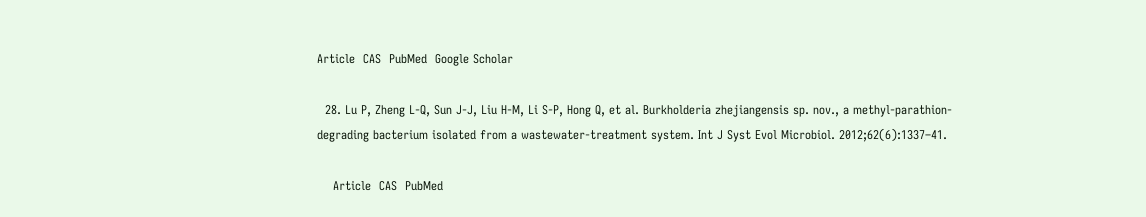Article  CAS  PubMed  Google Scholar

  28. Lu P, Zheng L-Q, Sun J-J, Liu H-M, Li S-P, Hong Q, et al. Burkholderia zhejiangensis sp. nov., a methyl-parathion-degrading bacterium isolated from a wastewater-treatment system. Int J Syst Evol Microbiol. 2012;62(6):1337–41.

    Article  CAS  PubMed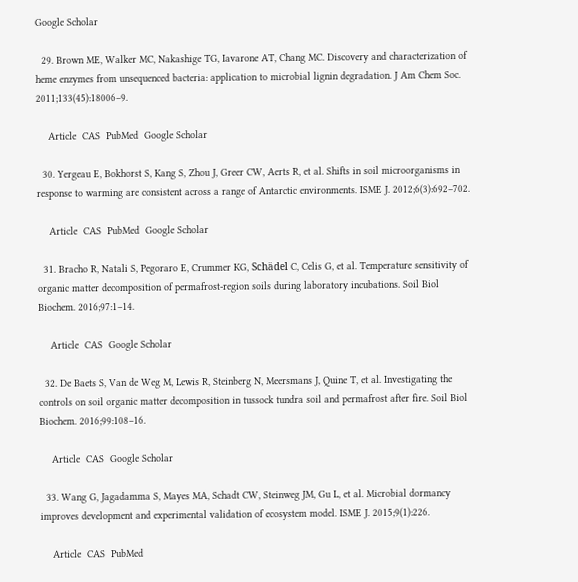Google Scholar

  29. Brown ME, Walker MC, Nakashige TG, Iavarone AT, Chang MC. Discovery and characterization of heme enzymes from unsequenced bacteria: application to microbial lignin degradation. J Am Chem Soc. 2011;133(45):18006–9.

    Article  CAS  PubMed  Google Scholar

  30. Yergeau E, Bokhorst S, Kang S, Zhou J, Greer CW, Aerts R, et al. Shifts in soil microorganisms in response to warming are consistent across a range of Antarctic environments. ISME J. 2012;6(3):692–702.

    Article  CAS  PubMed  Google Scholar

  31. Bracho R, Natali S, Pegoraro E, Crummer KG, Schädel C, Celis G, et al. Temperature sensitivity of organic matter decomposition of permafrost-region soils during laboratory incubations. Soil Biol Biochem. 2016;97:1–14.

    Article  CAS  Google Scholar

  32. De Baets S, Van de Weg M, Lewis R, Steinberg N, Meersmans J, Quine T, et al. Investigating the controls on soil organic matter decomposition in tussock tundra soil and permafrost after fire. Soil Biol Biochem. 2016;99:108–16.

    Article  CAS  Google Scholar

  33. Wang G, Jagadamma S, Mayes MA, Schadt CW, Steinweg JM, Gu L, et al. Microbial dormancy improves development and experimental validation of ecosystem model. ISME J. 2015;9(1):226.

    Article  CAS  PubMed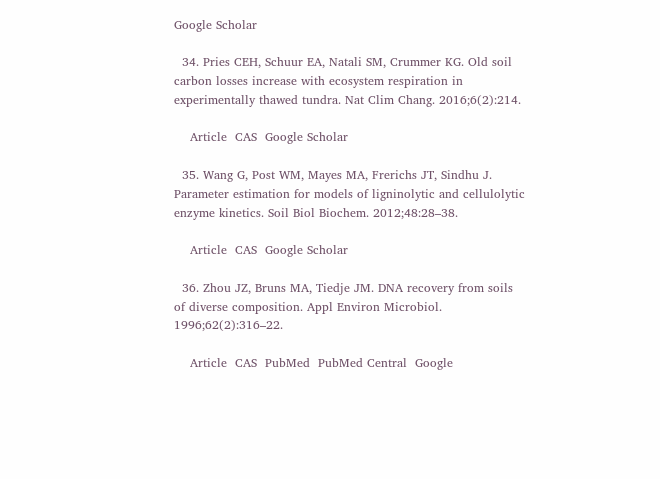Google Scholar

  34. Pries CEH, Schuur EA, Natali SM, Crummer KG. Old soil carbon losses increase with ecosystem respiration in experimentally thawed tundra. Nat Clim Chang. 2016;6(2):214.

    Article  CAS  Google Scholar

  35. Wang G, Post WM, Mayes MA, Frerichs JT, Sindhu J. Parameter estimation for models of ligninolytic and cellulolytic enzyme kinetics. Soil Biol Biochem. 2012;48:28–38.

    Article  CAS  Google Scholar

  36. Zhou JZ, Bruns MA, Tiedje JM. DNA recovery from soils of diverse composition. Appl Environ Microbiol. 1996;62(2):316–22.

    Article  CAS  PubMed  PubMed Central  Google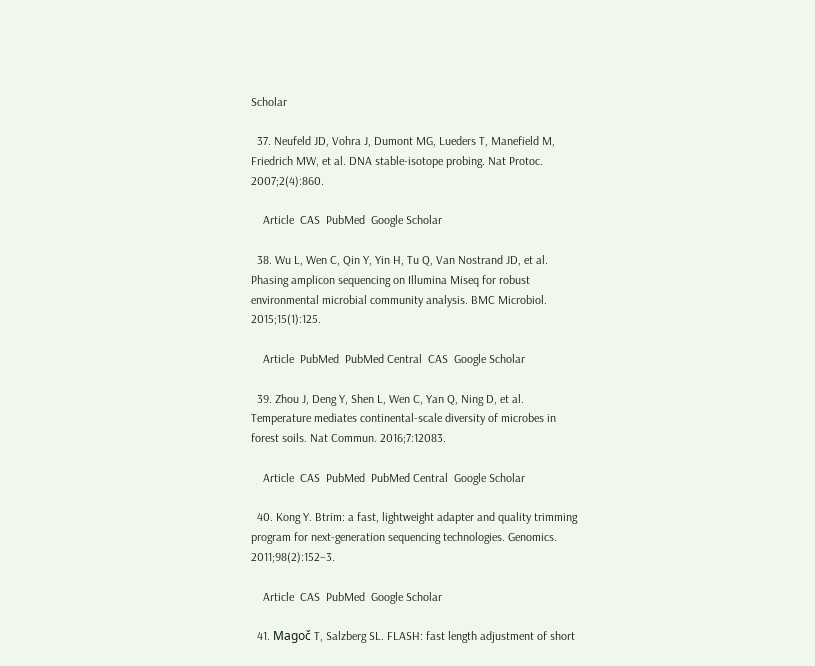Scholar

  37. Neufeld JD, Vohra J, Dumont MG, Lueders T, Manefield M, Friedrich MW, et al. DNA stable-isotope probing. Nat Protoc. 2007;2(4):860.

    Article  CAS  PubMed  Google Scholar

  38. Wu L, Wen C, Qin Y, Yin H, Tu Q, Van Nostrand JD, et al. Phasing amplicon sequencing on Illumina Miseq for robust environmental microbial community analysis. BMC Microbiol. 2015;15(1):125.

    Article  PubMed  PubMed Central  CAS  Google Scholar

  39. Zhou J, Deng Y, Shen L, Wen C, Yan Q, Ning D, et al. Temperature mediates continental-scale diversity of microbes in forest soils. Nat Commun. 2016;7:12083.

    Article  CAS  PubMed  PubMed Central  Google Scholar

  40. Kong Y. Btrim: a fast, lightweight adapter and quality trimming program for next-generation sequencing technologies. Genomics. 2011;98(2):152–3.

    Article  CAS  PubMed  Google Scholar

  41. Magoč T, Salzberg SL. FLASH: fast length adjustment of short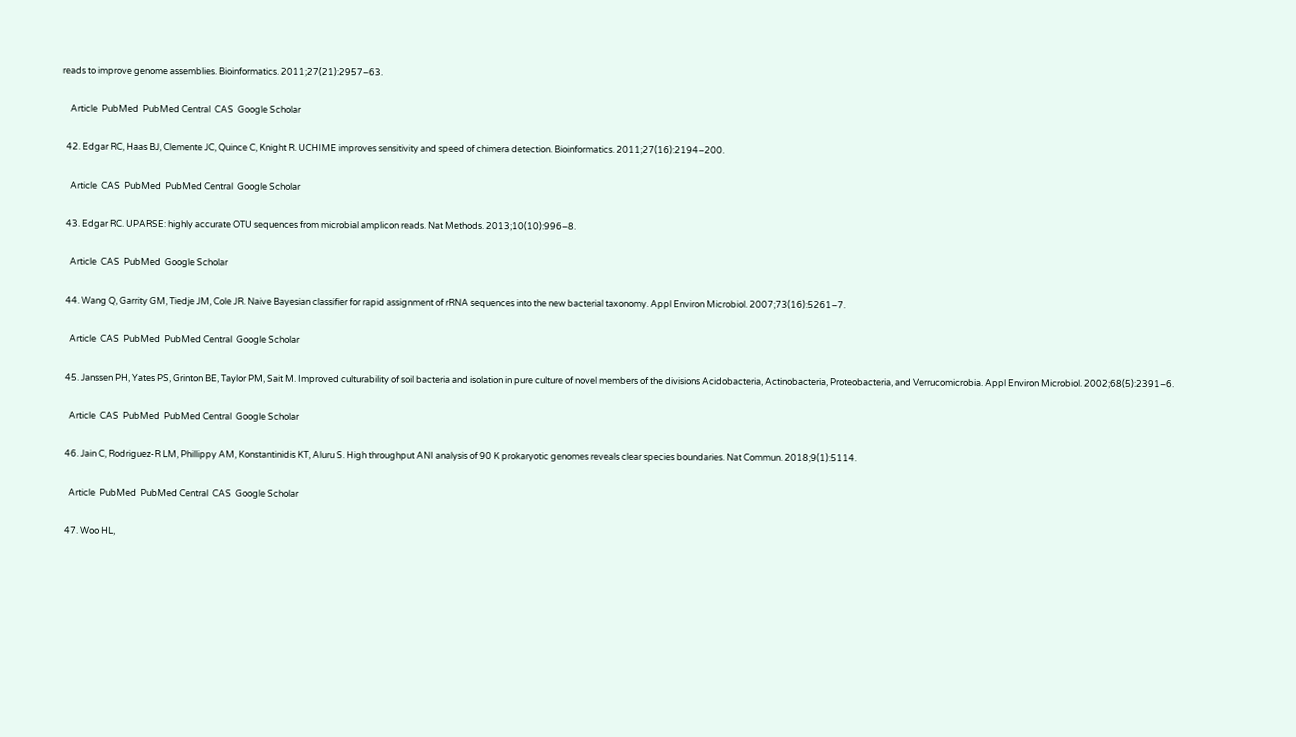reads to improve genome assemblies. Bioinformatics. 2011;27(21):2957–63.

    Article  PubMed  PubMed Central  CAS  Google Scholar

  42. Edgar RC, Haas BJ, Clemente JC, Quince C, Knight R. UCHIME improves sensitivity and speed of chimera detection. Bioinformatics. 2011;27(16):2194–200.

    Article  CAS  PubMed  PubMed Central  Google Scholar

  43. Edgar RC. UPARSE: highly accurate OTU sequences from microbial amplicon reads. Nat Methods. 2013;10(10):996–8.

    Article  CAS  PubMed  Google Scholar

  44. Wang Q, Garrity GM, Tiedje JM, Cole JR. Naive Bayesian classifier for rapid assignment of rRNA sequences into the new bacterial taxonomy. Appl Environ Microbiol. 2007;73(16):5261–7.

    Article  CAS  PubMed  PubMed Central  Google Scholar

  45. Janssen PH, Yates PS, Grinton BE, Taylor PM, Sait M. Improved culturability of soil bacteria and isolation in pure culture of novel members of the divisions Acidobacteria, Actinobacteria, Proteobacteria, and Verrucomicrobia. Appl Environ Microbiol. 2002;68(5):2391–6.

    Article  CAS  PubMed  PubMed Central  Google Scholar

  46. Jain C, Rodriguez-R LM, Phillippy AM, Konstantinidis KT, Aluru S. High throughput ANI analysis of 90 K prokaryotic genomes reveals clear species boundaries. Nat Commun. 2018;9(1):5114.

    Article  PubMed  PubMed Central  CAS  Google Scholar

  47. Woo HL,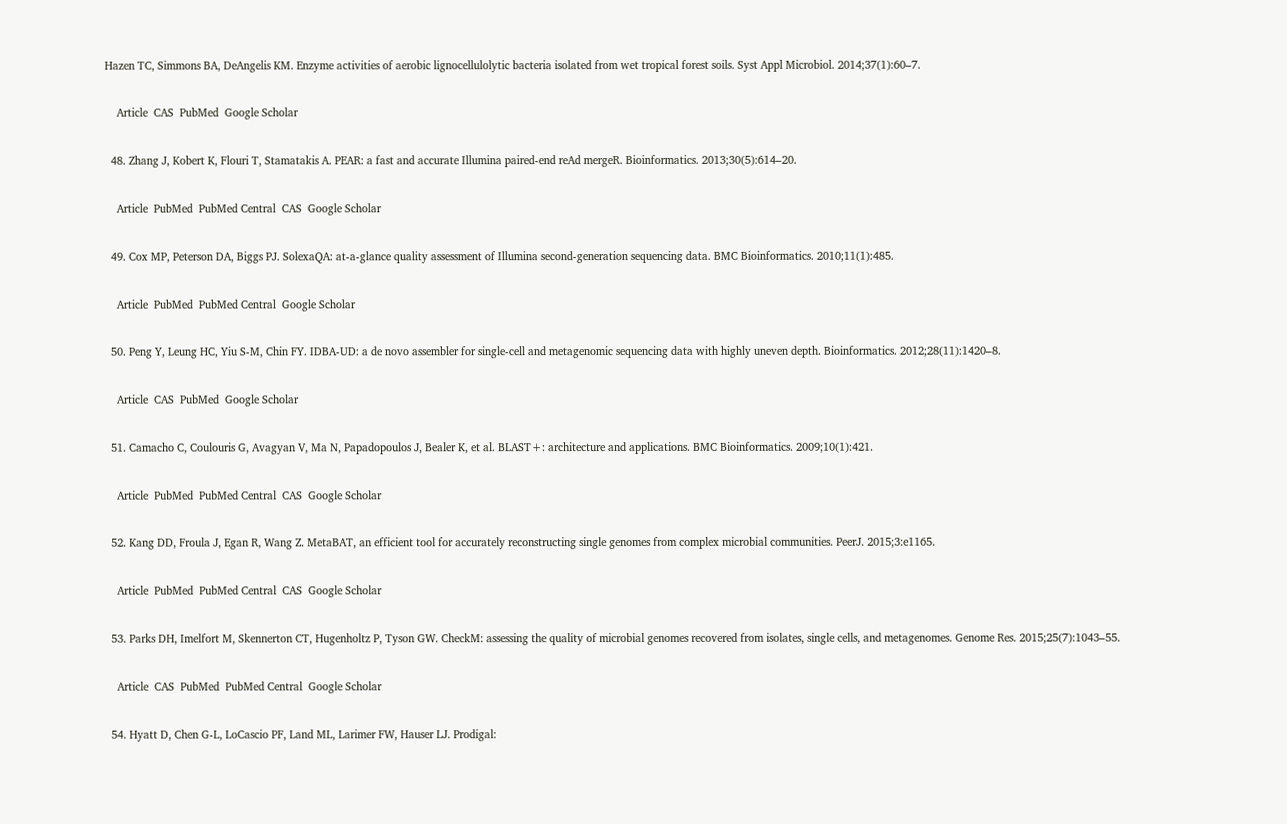Hazen TC, Simmons BA, DeAngelis KM. Enzyme activities of aerobic lignocellulolytic bacteria isolated from wet tropical forest soils. Syst Appl Microbiol. 2014;37(1):60–7.

    Article  CAS  PubMed  Google Scholar

  48. Zhang J, Kobert K, Flouri T, Stamatakis A. PEAR: a fast and accurate Illumina paired-end reAd mergeR. Bioinformatics. 2013;30(5):614–20.

    Article  PubMed  PubMed Central  CAS  Google Scholar

  49. Cox MP, Peterson DA, Biggs PJ. SolexaQA: at-a-glance quality assessment of Illumina second-generation sequencing data. BMC Bioinformatics. 2010;11(1):485.

    Article  PubMed  PubMed Central  Google Scholar

  50. Peng Y, Leung HC, Yiu S-M, Chin FY. IDBA-UD: a de novo assembler for single-cell and metagenomic sequencing data with highly uneven depth. Bioinformatics. 2012;28(11):1420–8.

    Article  CAS  PubMed  Google Scholar

  51. Camacho C, Coulouris G, Avagyan V, Ma N, Papadopoulos J, Bealer K, et al. BLAST+: architecture and applications. BMC Bioinformatics. 2009;10(1):421.

    Article  PubMed  PubMed Central  CAS  Google Scholar

  52. Kang DD, Froula J, Egan R, Wang Z. MetaBAT, an efficient tool for accurately reconstructing single genomes from complex microbial communities. PeerJ. 2015;3:e1165.

    Article  PubMed  PubMed Central  CAS  Google Scholar

  53. Parks DH, Imelfort M, Skennerton CT, Hugenholtz P, Tyson GW. CheckM: assessing the quality of microbial genomes recovered from isolates, single cells, and metagenomes. Genome Res. 2015;25(7):1043–55.

    Article  CAS  PubMed  PubMed Central  Google Scholar

  54. Hyatt D, Chen G-L, LoCascio PF, Land ML, Larimer FW, Hauser LJ. Prodigal: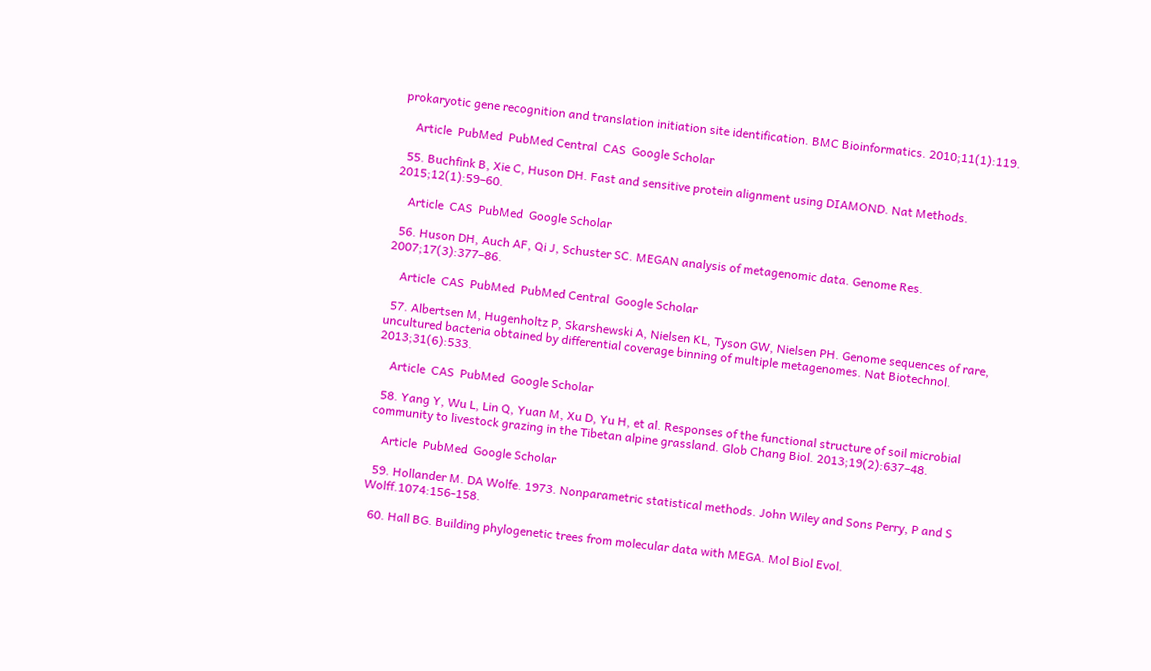prokaryotic gene recognition and translation initiation site identification. BMC Bioinformatics. 2010;11(1):119.

    Article  PubMed  PubMed Central  CAS  Google Scholar

  55. Buchfink B, Xie C, Huson DH. Fast and sensitive protein alignment using DIAMOND. Nat Methods. 2015;12(1):59–60.

    Article  CAS  PubMed  Google Scholar

  56. Huson DH, Auch AF, Qi J, Schuster SC. MEGAN analysis of metagenomic data. Genome Res. 2007;17(3):377–86.

    Article  CAS  PubMed  PubMed Central  Google Scholar

  57. Albertsen M, Hugenholtz P, Skarshewski A, Nielsen KL, Tyson GW, Nielsen PH. Genome sequences of rare, uncultured bacteria obtained by differential coverage binning of multiple metagenomes. Nat Biotechnol. 2013;31(6):533.

    Article  CAS  PubMed  Google Scholar

  58. Yang Y, Wu L, Lin Q, Yuan M, Xu D, Yu H, et al. Responses of the functional structure of soil microbial community to livestock grazing in the Tibetan alpine grassland. Glob Chang Biol. 2013;19(2):637–48.

    Article  PubMed  Google Scholar

  59. Hollander M. DA Wolfe. 1973. Nonparametric statistical methods. John Wiley and Sons Perry, P and S Wolff.1074:156-158.

  60. Hall BG. Building phylogenetic trees from molecular data with MEGA. Mol Biol Evol.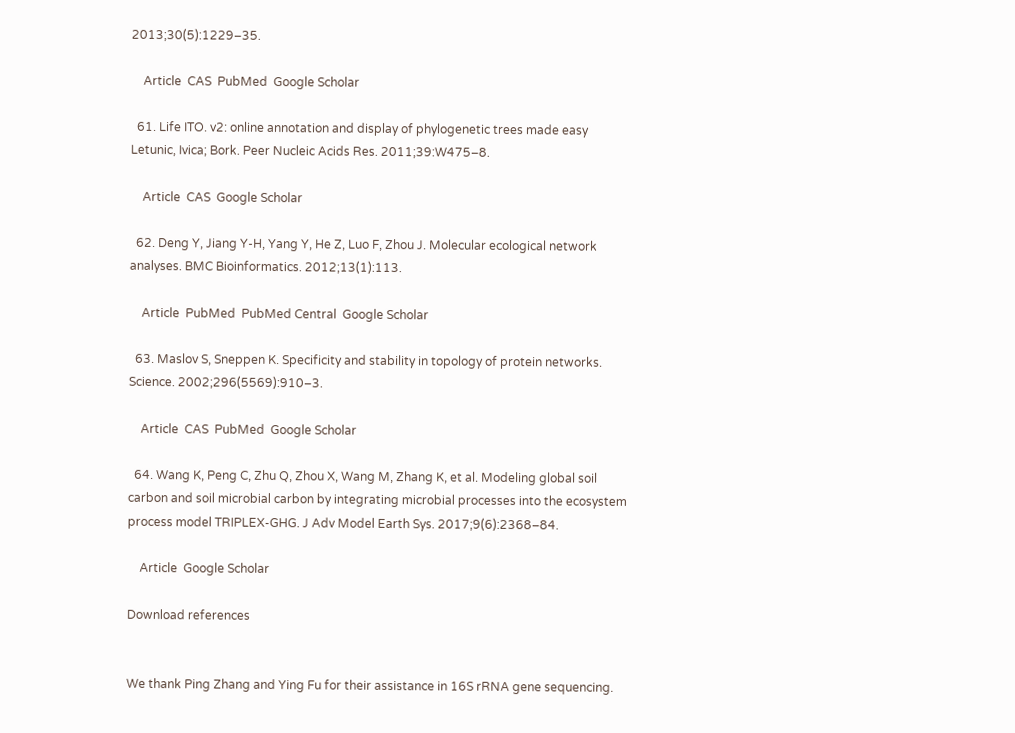2013;30(5):1229–35.

    Article  CAS  PubMed  Google Scholar

  61. Life ITO. v2: online annotation and display of phylogenetic trees made easy Letunic, Ivica; Bork. Peer Nucleic Acids Res. 2011;39:W475–8.

    Article  CAS  Google Scholar

  62. Deng Y, Jiang Y-H, Yang Y, He Z, Luo F, Zhou J. Molecular ecological network analyses. BMC Bioinformatics. 2012;13(1):113.

    Article  PubMed  PubMed Central  Google Scholar

  63. Maslov S, Sneppen K. Specificity and stability in topology of protein networks. Science. 2002;296(5569):910–3.

    Article  CAS  PubMed  Google Scholar

  64. Wang K, Peng C, Zhu Q, Zhou X, Wang M, Zhang K, et al. Modeling global soil carbon and soil microbial carbon by integrating microbial processes into the ecosystem process model TRIPLEX-GHG. J Adv Model Earth Sys. 2017;9(6):2368–84.

    Article  Google Scholar

Download references


We thank Ping Zhang and Ying Fu for their assistance in 16S rRNA gene sequencing.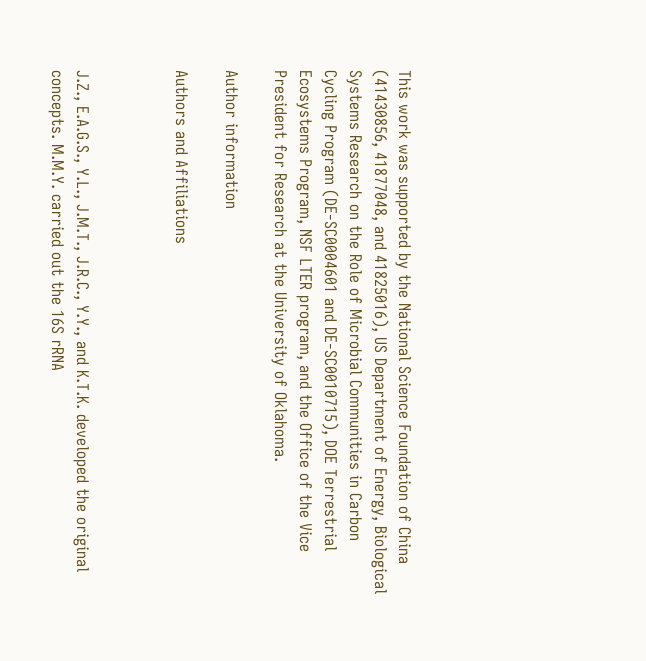This work was supported by the National Science Foundation of China (41430856, 41877048, and 41825016), US Department of Energy, Biological Systems Research on the Role of Microbial Communities in Carbon Cycling Program (DE-SC0004601 and DE-SC0010715), DOE Terrestrial Ecosystems Program, NSF LTER program, and the Office of the Vice President for Research at the University of Oklahoma.

Author information

Authors and Affiliations



J.Z., E.A.G.S., Y.L., J.M.T., J.R.C., Y.Y., and K.T.K. developed the original concepts. M.M.Y. carried out the 16S rRNA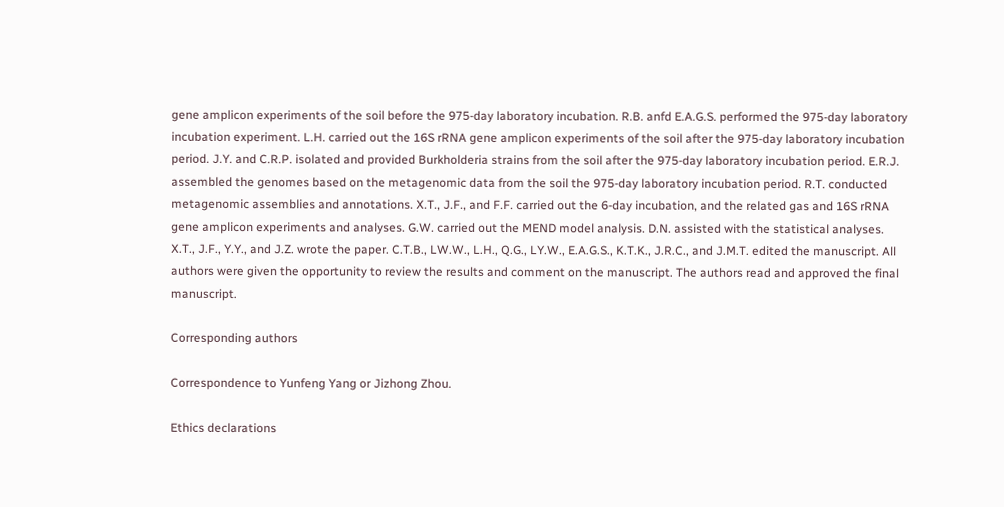gene amplicon experiments of the soil before the 975-day laboratory incubation. R.B. anfd E.A.G.S. performed the 975-day laboratory incubation experiment. L.H. carried out the 16S rRNA gene amplicon experiments of the soil after the 975-day laboratory incubation period. J.Y. and C.R.P. isolated and provided Burkholderia strains from the soil after the 975-day laboratory incubation period. E.R.J. assembled the genomes based on the metagenomic data from the soil the 975-day laboratory incubation period. R.T. conducted metagenomic assemblies and annotations. X.T., J.F., and F.F. carried out the 6-day incubation, and the related gas and 16S rRNA gene amplicon experiments and analyses. G.W. carried out the MEND model analysis. D.N. assisted with the statistical analyses. X.T., J.F., Y.Y., and J.Z. wrote the paper. C.T.B., LW.W., L.H., Q.G., LY.W., E.A.G.S., K.T.K., J.R.C., and J.M.T. edited the manuscript. All authors were given the opportunity to review the results and comment on the manuscript. The authors read and approved the final manuscript.

Corresponding authors

Correspondence to Yunfeng Yang or Jizhong Zhou.

Ethics declarations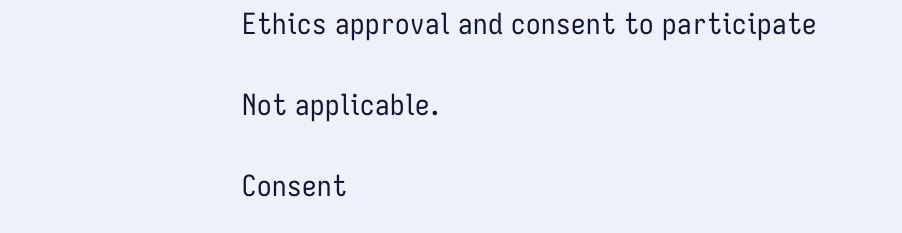Ethics approval and consent to participate

Not applicable.

Consent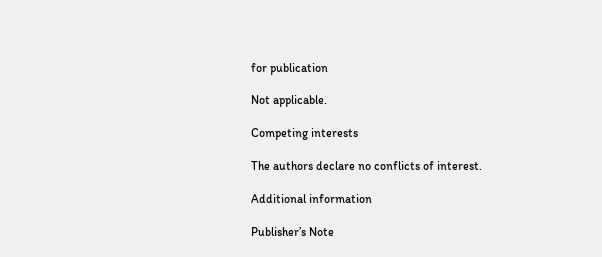for publication

Not applicable.

Competing interests

The authors declare no conflicts of interest.

Additional information

Publisher’s Note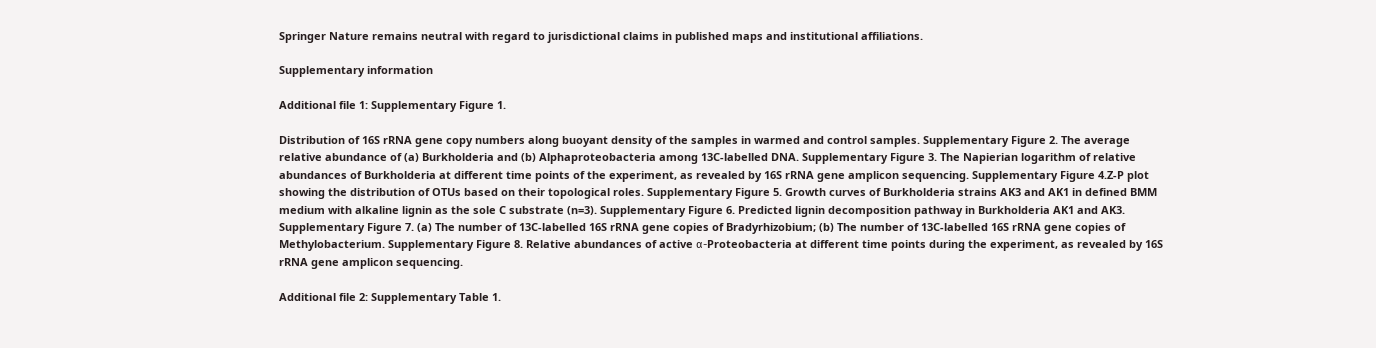Springer Nature remains neutral with regard to jurisdictional claims in published maps and institutional affiliations.

Supplementary information

Additional file 1: Supplementary Figure 1.

Distribution of 16S rRNA gene copy numbers along buoyant density of the samples in warmed and control samples. Supplementary Figure 2. The average relative abundance of (a) Burkholderia and (b) Alphaproteobacteria among 13C-labelled DNA. Supplementary Figure 3. The Napierian logarithm of relative abundances of Burkholderia at different time points of the experiment, as revealed by 16S rRNA gene amplicon sequencing. Supplementary Figure 4.Z-P plot showing the distribution of OTUs based on their topological roles. Supplementary Figure 5. Growth curves of Burkholderia strains AK3 and AK1 in defined BMM medium with alkaline lignin as the sole C substrate (n=3). Supplementary Figure 6. Predicted lignin decomposition pathway in Burkholderia AK1 and AK3. Supplementary Figure 7. (a) The number of 13C-labelled 16S rRNA gene copies of Bradyrhizobium; (b) The number of 13C-labelled 16S rRNA gene copies of Methylobacterium. Supplementary Figure 8. Relative abundances of active α-Proteobacteria at different time points during the experiment, as revealed by 16S rRNA gene amplicon sequencing.

Additional file 2: Supplementary Table 1.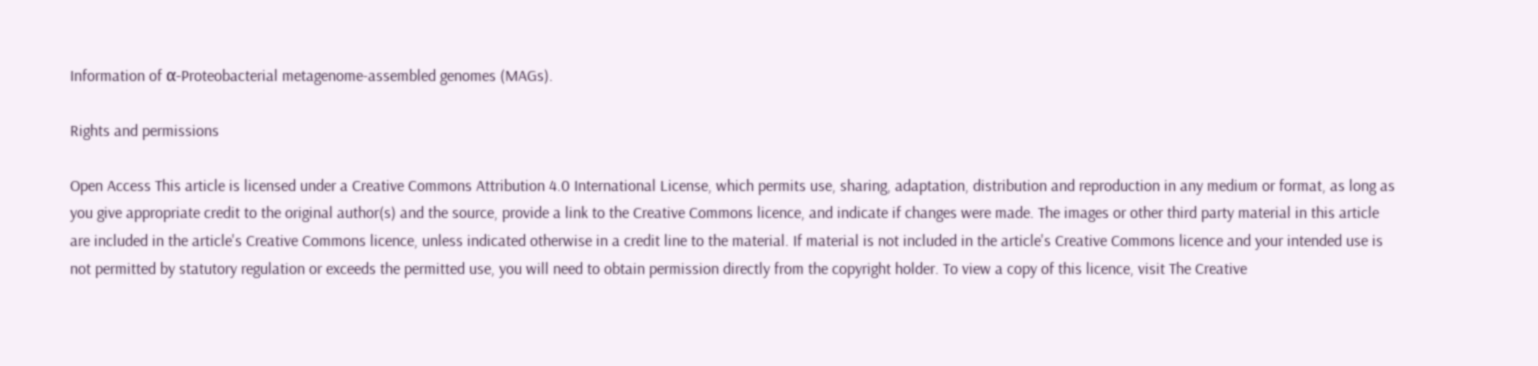Information of α-Proteobacterial metagenome-assembled genomes (MAGs).

Rights and permissions

Open Access This article is licensed under a Creative Commons Attribution 4.0 International License, which permits use, sharing, adaptation, distribution and reproduction in any medium or format, as long as you give appropriate credit to the original author(s) and the source, provide a link to the Creative Commons licence, and indicate if changes were made. The images or other third party material in this article are included in the article's Creative Commons licence, unless indicated otherwise in a credit line to the material. If material is not included in the article's Creative Commons licence and your intended use is not permitted by statutory regulation or exceeds the permitted use, you will need to obtain permission directly from the copyright holder. To view a copy of this licence, visit The Creative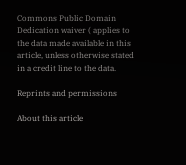Commons Public Domain Dedication waiver ( applies to the data made available in this article, unless otherwise stated in a credit line to the data.

Reprints and permissions

About this article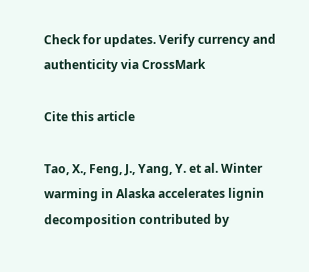Check for updates. Verify currency and authenticity via CrossMark

Cite this article

Tao, X., Feng, J., Yang, Y. et al. Winter warming in Alaska accelerates lignin decomposition contributed by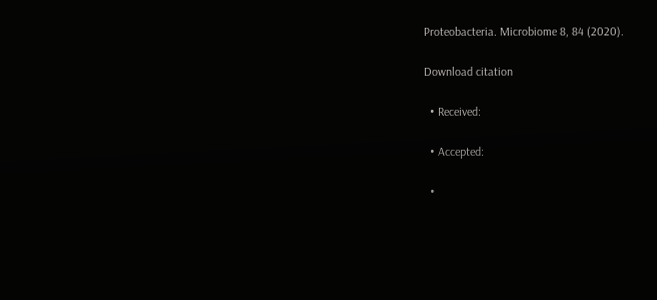Proteobacteria. Microbiome 8, 84 (2020).

Download citation

  • Received:

  • Accepted:

  •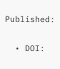Published:

  • DOI: